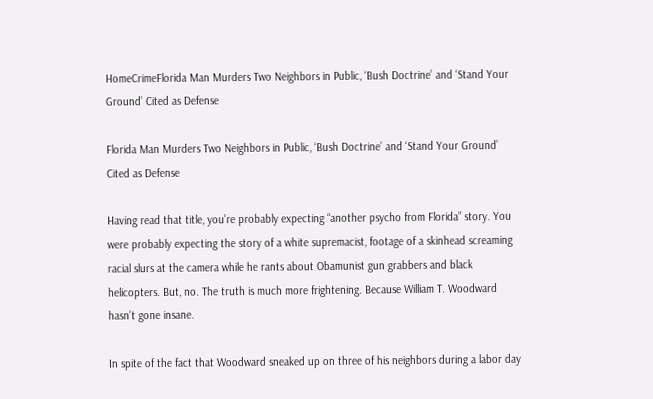HomeCrimeFlorida Man Murders Two Neighbors in Public, ‘Bush Doctrine’ and ‘Stand Your Ground’ Cited as Defense

Florida Man Murders Two Neighbors in Public, ‘Bush Doctrine’ and ‘Stand Your Ground’ Cited as Defense

Having read that title, you’re probably expecting “another psycho from Florida” story. You were probably expecting the story of a white supremacist, footage of a skinhead screaming racial slurs at the camera while he rants about Obamunist gun grabbers and black helicopters. But, no. The truth is much more frightening. Because William T. Woodward hasn’t gone insane.

In spite of the fact that Woodward sneaked up on three of his neighbors during a labor day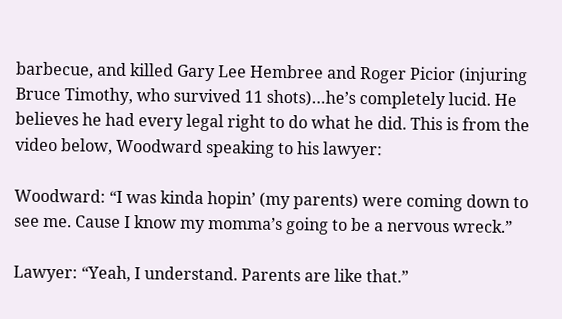barbecue, and killed Gary Lee Hembree and Roger Picior (injuring Bruce Timothy, who survived 11 shots)…he’s completely lucid. He believes he had every legal right to do what he did. This is from the video below, Woodward speaking to his lawyer:

Woodward: “I was kinda hopin’ (my parents) were coming down to see me. Cause I know my momma’s going to be a nervous wreck.”

Lawyer: “Yeah, I understand. Parents are like that.”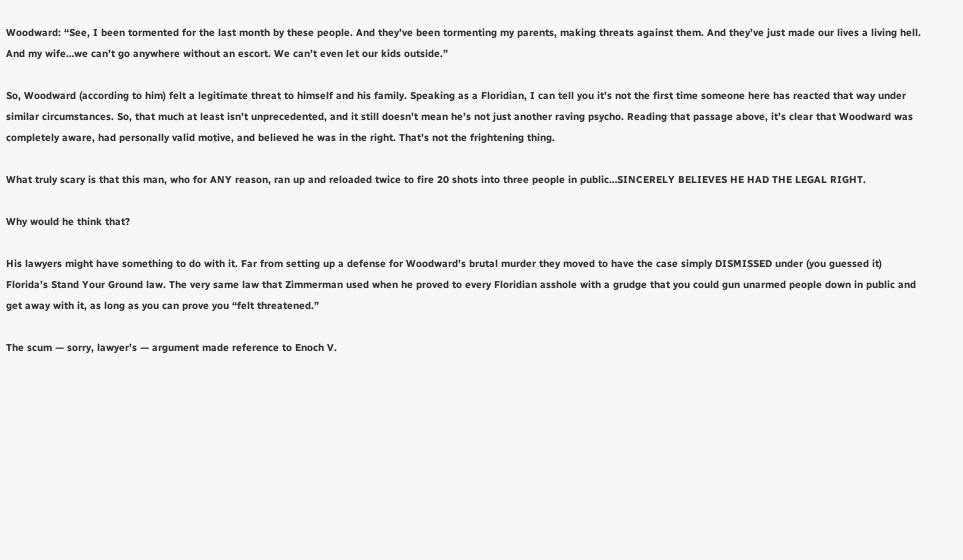Woodward: “See, I been tormented for the last month by these people. And they’ve been tormenting my parents, making threats against them. And they’ve just made our lives a living hell. And my wife…we can’t go anywhere without an escort. We can’t even let our kids outside.”

So, Woodward (according to him) felt a legitimate threat to himself and his family. Speaking as a Floridian, I can tell you it’s not the first time someone here has reacted that way under similar circumstances. So, that much at least isn’t unprecedented, and it still doesn’t mean he’s not just another raving psycho. Reading that passage above, it’s clear that Woodward was completely aware, had personally valid motive, and believed he was in the right. That’s not the frightening thing.

What truly scary is that this man, who for ANY reason, ran up and reloaded twice to fire 20 shots into three people in public…SINCERELY BELIEVES HE HAD THE LEGAL RIGHT.

Why would he think that?

His lawyers might have something to do with it. Far from setting up a defense for Woodward’s brutal murder they moved to have the case simply DISMISSED under (you guessed it) Florida’s Stand Your Ground law. The very same law that Zimmerman used when he proved to every Floridian asshole with a grudge that you could gun unarmed people down in public and get away with it, as long as you can prove you “felt threatened.”

The scum — sorry, lawyer’s — argument made reference to Enoch V.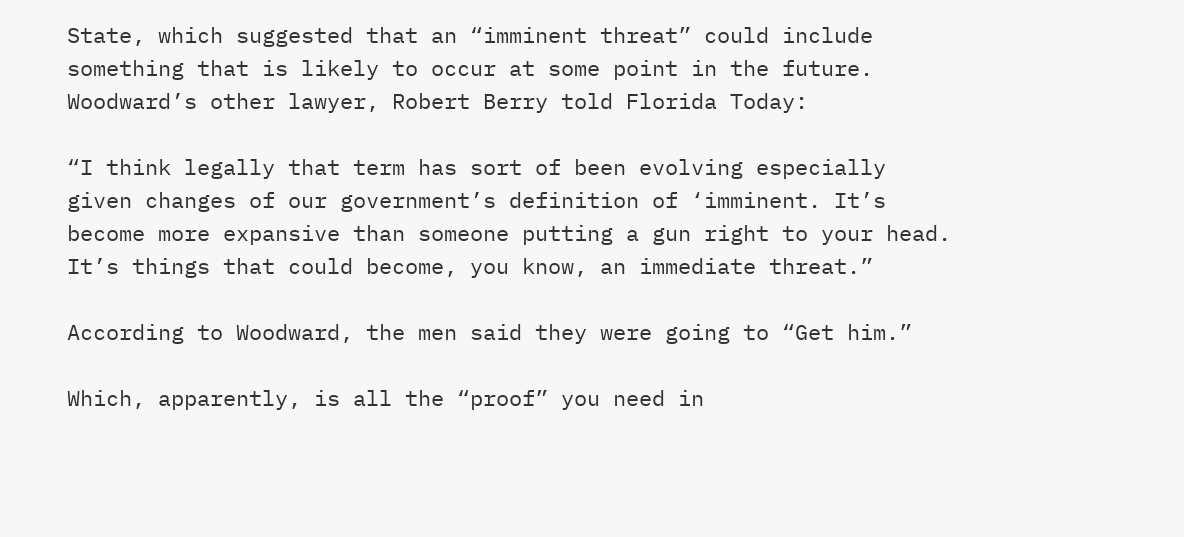State, which suggested that an “imminent threat” could include something that is likely to occur at some point in the future. Woodward’s other lawyer, Robert Berry told Florida Today:

“I think legally that term has sort of been evolving especially given changes of our government’s definition of ‘imminent. It’s become more expansive than someone putting a gun right to your head. It’s things that could become, you know, an immediate threat.”

According to Woodward, the men said they were going to “Get him.”

Which, apparently, is all the “proof” you need in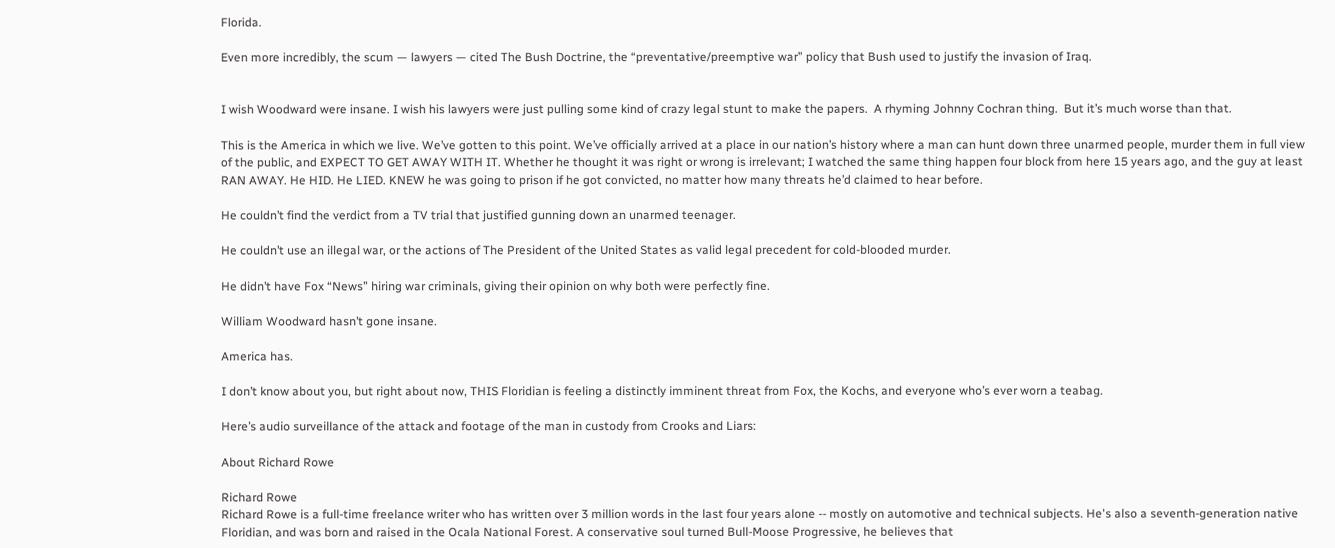Florida.

Even more incredibly, the scum — lawyers — cited The Bush Doctrine, the “preventative/preemptive war” policy that Bush used to justify the invasion of Iraq.


I wish Woodward were insane. I wish his lawyers were just pulling some kind of crazy legal stunt to make the papers.  A rhyming Johnny Cochran thing.  But it’s much worse than that.

This is the America in which we live. We’ve gotten to this point. We’ve officially arrived at a place in our nation’s history where a man can hunt down three unarmed people, murder them in full view of the public, and EXPECT TO GET AWAY WITH IT. Whether he thought it was right or wrong is irrelevant; I watched the same thing happen four block from here 15 years ago, and the guy at least RAN AWAY. He HID. He LIED. KNEW he was going to prison if he got convicted, no matter how many threats he’d claimed to hear before.

He couldn’t find the verdict from a TV trial that justified gunning down an unarmed teenager.

He couldn’t use an illegal war, or the actions of The President of the United States as valid legal precedent for cold-blooded murder.

He didn’t have Fox “News” hiring war criminals, giving their opinion on why both were perfectly fine.

William Woodward hasn’t gone insane.

America has.

I don’t know about you, but right about now, THIS Floridian is feeling a distinctly imminent threat from Fox, the Kochs, and everyone who’s ever worn a teabag.

Here’s audio surveillance of the attack and footage of the man in custody from Crooks and Liars:

About Richard Rowe

Richard Rowe
Richard Rowe is a full-time freelance writer who has written over 3 million words in the last four years alone -- mostly on automotive and technical subjects. He's also a seventh-generation native Floridian, and was born and raised in the Ocala National Forest. A conservative soul turned Bull-Moose Progressive, he believes that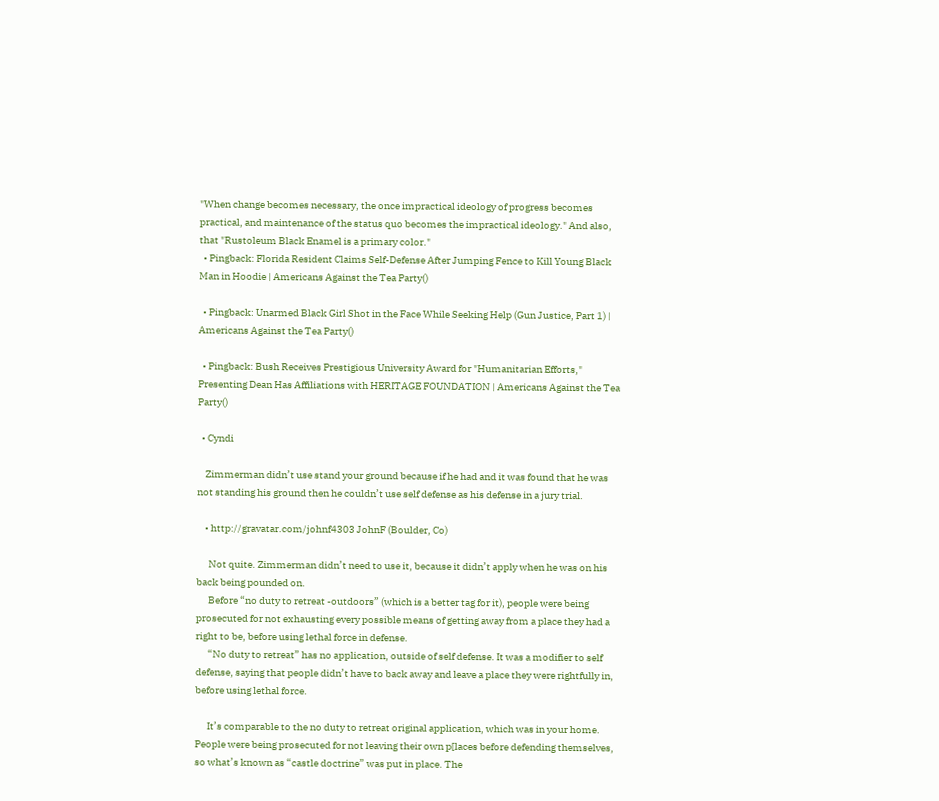"When change becomes necessary, the once impractical ideology of progress becomes practical, and maintenance of the status quo becomes the impractical ideology." And also, that "Rustoleum Black Enamel is a primary color."
  • Pingback: Florida Resident Claims Self-Defense After Jumping Fence to Kill Young Black Man in Hoodie | Americans Against the Tea Party()

  • Pingback: Unarmed Black Girl Shot in the Face While Seeking Help (Gun Justice, Part 1) | Americans Against the Tea Party()

  • Pingback: Bush Receives Prestigious University Award for "Humanitarian Efforts," Presenting Dean Has Affiliations with HERITAGE FOUNDATION | Americans Against the Tea Party()

  • Cyndi

    Zimmerman didn’t use stand your ground because if he had and it was found that he was not standing his ground then he couldn’t use self defense as his defense in a jury trial.

    • http://gravatar.com/johnf4303 JohnF (Boulder, Co)

      Not quite. Zimmerman didn’t need to use it, because it didn’t apply when he was on his back being pounded on.
      Before “no duty to retreat -outdoors” (which is a better tag for it), people were being prosecuted for not exhausting every possible means of getting away from a place they had a right to be, before using lethal force in defense.
      “No duty to retreat” has no application, outside of self defense. It was a modifier to self defense, saying that people didn’t have to back away and leave a place they were rightfully in, before using lethal force.

      It’s comparable to the no duty to retreat original application, which was in your home. People were being prosecuted for not leaving their own p[laces before defending themselves, so what’s known as “castle doctrine” was put in place. The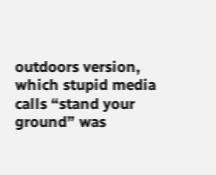outdoors version, which stupid media calls “stand your ground” was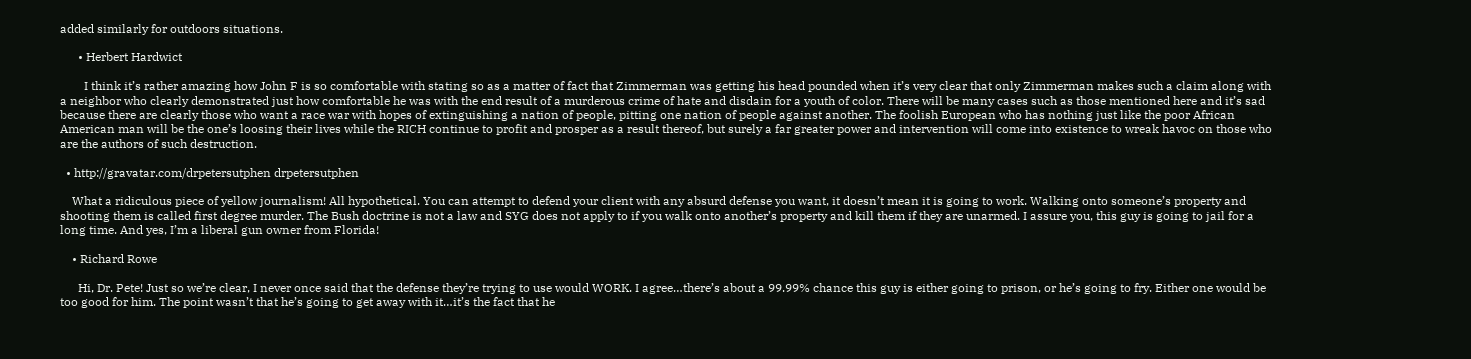added similarly for outdoors situations.

      • Herbert Hardwict

        I think it’s rather amazing how John F is so comfortable with stating so as a matter of fact that Zimmerman was getting his head pounded when it’s very clear that only Zimmerman makes such a claim along with a neighbor who clearly demonstrated just how comfortable he was with the end result of a murderous crime of hate and disdain for a youth of color. There will be many cases such as those mentioned here and it’s sad because there are clearly those who want a race war with hopes of extinguishing a nation of people, pitting one nation of people against another. The foolish European who has nothing just like the poor African American man will be the one’s loosing their lives while the RICH continue to profit and prosper as a result thereof, but surely a far greater power and intervention will come into existence to wreak havoc on those who are the authors of such destruction.

  • http://gravatar.com/drpetersutphen drpetersutphen

    What a ridiculous piece of yellow journalism! All hypothetical. You can attempt to defend your client with any absurd defense you want, it doesn’t mean it is going to work. Walking onto someone’s property and shooting them is called first degree murder. The Bush doctrine is not a law and SYG does not apply to if you walk onto another’s property and kill them if they are unarmed. I assure you, this guy is going to jail for a long time. And yes, I’m a liberal gun owner from Florida!

    • Richard Rowe

      Hi, Dr. Pete! Just so we’re clear, I never once said that the defense they’re trying to use would WORK. I agree…there’s about a 99.99% chance this guy is either going to prison, or he’s going to fry. Either one would be too good for him. The point wasn’t that he’s going to get away with it…it’s the fact that he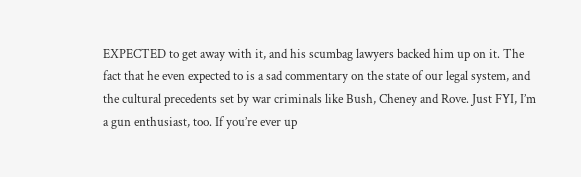EXPECTED to get away with it, and his scumbag lawyers backed him up on it. The fact that he even expected to is a sad commentary on the state of our legal system, and the cultural precedents set by war criminals like Bush, Cheney and Rove. Just FYI, I’m a gun enthusiast, too. If you’re ever up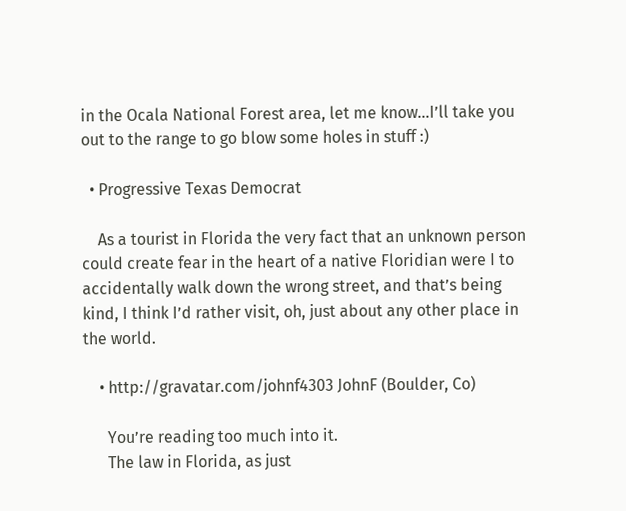in the Ocala National Forest area, let me know…I’ll take you out to the range to go blow some holes in stuff :)

  • Progressive Texas Democrat

    As a tourist in Florida the very fact that an unknown person could create fear in the heart of a native Floridian were I to accidentally walk down the wrong street, and that’s being kind, I think I’d rather visit, oh, just about any other place in the world.

    • http://gravatar.com/johnf4303 JohnF (Boulder, Co)

      You’re reading too much into it.
      The law in Florida, as just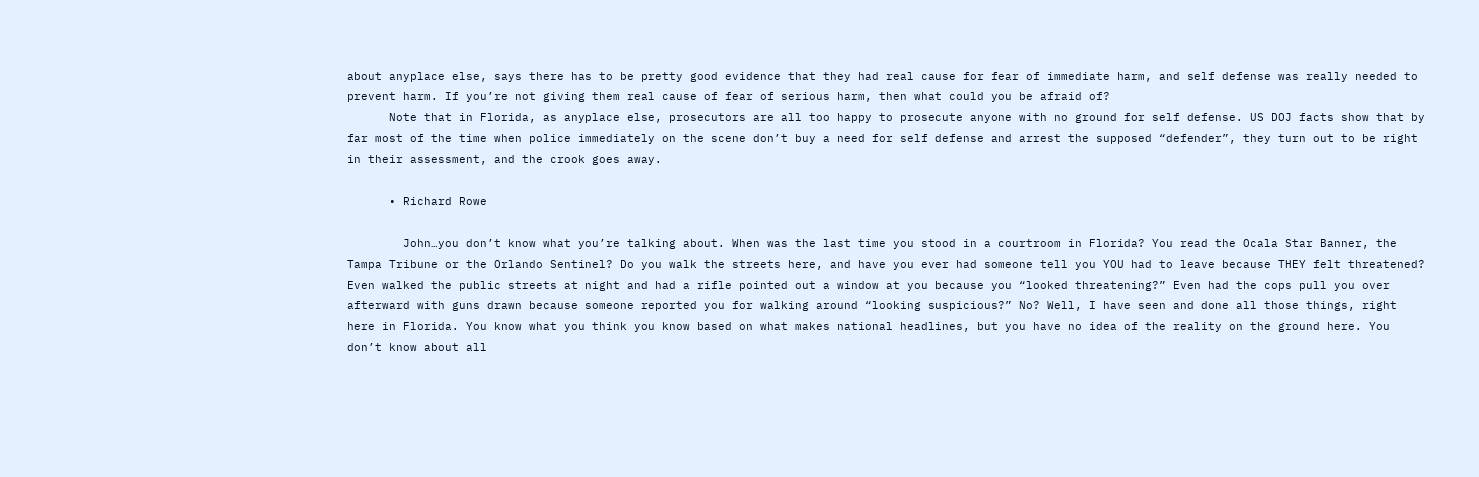about anyplace else, says there has to be pretty good evidence that they had real cause for fear of immediate harm, and self defense was really needed to prevent harm. If you’re not giving them real cause of fear of serious harm, then what could you be afraid of?
      Note that in Florida, as anyplace else, prosecutors are all too happy to prosecute anyone with no ground for self defense. US DOJ facts show that by far most of the time when police immediately on the scene don’t buy a need for self defense and arrest the supposed “defender”, they turn out to be right in their assessment, and the crook goes away.

      • Richard Rowe

        John…you don’t know what you’re talking about. When was the last time you stood in a courtroom in Florida? You read the Ocala Star Banner, the Tampa Tribune or the Orlando Sentinel? Do you walk the streets here, and have you ever had someone tell you YOU had to leave because THEY felt threatened? Even walked the public streets at night and had a rifle pointed out a window at you because you “looked threatening?” Even had the cops pull you over afterward with guns drawn because someone reported you for walking around “looking suspicious?” No? Well, I have seen and done all those things, right here in Florida. You know what you think you know based on what makes national headlines, but you have no idea of the reality on the ground here. You don’t know about all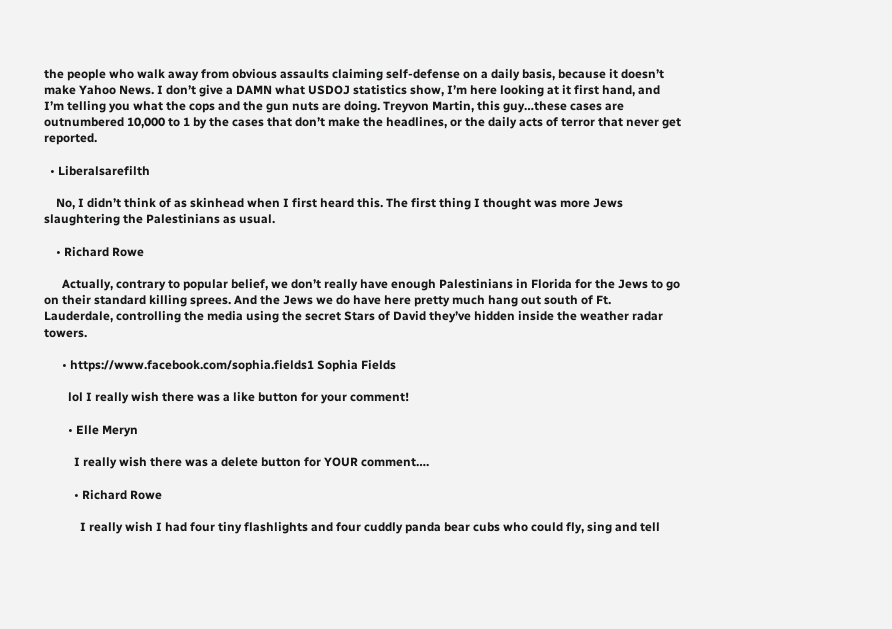the people who walk away from obvious assaults claiming self-defense on a daily basis, because it doesn’t make Yahoo News. I don’t give a DAMN what USDOJ statistics show, I’m here looking at it first hand, and I’m telling you what the cops and the gun nuts are doing. Treyvon Martin, this guy…these cases are outnumbered 10,000 to 1 by the cases that don’t make the headlines, or the daily acts of terror that never get reported.

  • Liberalsarefilth

    No, I didn’t think of as skinhead when I first heard this. The first thing I thought was more Jews slaughtering the Palestinians as usual.

    • Richard Rowe

      Actually, contrary to popular belief, we don’t really have enough Palestinians in Florida for the Jews to go on their standard killing sprees. And the Jews we do have here pretty much hang out south of Ft. Lauderdale, controlling the media using the secret Stars of David they’ve hidden inside the weather radar towers.

      • https://www.facebook.com/sophia.fields1 Sophia Fields

        lol I really wish there was a like button for your comment!

        • Elle Meryn

          I really wish there was a delete button for YOUR comment….

          • Richard Rowe

            I really wish I had four tiny flashlights and four cuddly panda bear cubs who could fly, sing and tell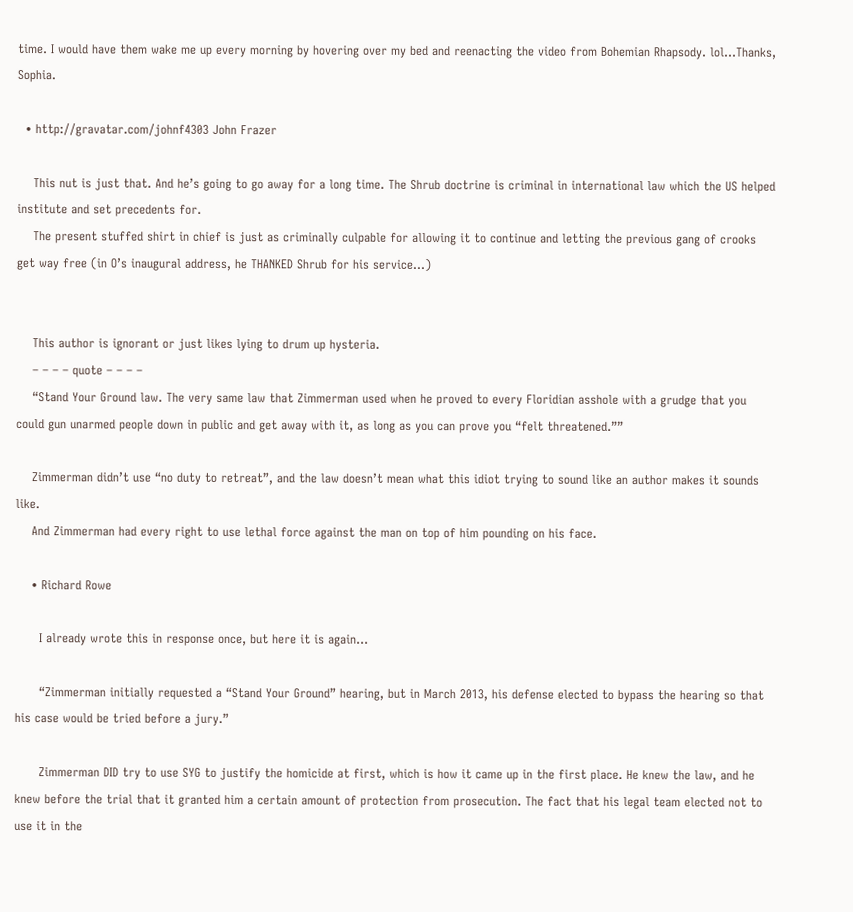time. I would have them wake me up every morning by hovering over my bed and reenacting the video from Bohemian Rhapsody. lol…Thanks, Sophia.

  • http://gravatar.com/johnf4303 John Frazer

    This nut is just that. And he’s going to go away for a long time. The Shrub doctrine is criminal in international law which the US helped institute and set precedents for.
    The present stuffed shirt in chief is just as criminally culpable for allowing it to continue and letting the previous gang of crooks get way free (in O’s inaugural address, he THANKED Shrub for his service…)


    This author is ignorant or just likes lying to drum up hysteria.
    – – – – quote – – – –
    “Stand Your Ground law. The very same law that Zimmerman used when he proved to every Floridian asshole with a grudge that you could gun unarmed people down in public and get away with it, as long as you can prove you “felt threatened.””

    Zimmerman didn’t use “no duty to retreat”, and the law doesn’t mean what this idiot trying to sound like an author makes it sounds like.
    And Zimmerman had every right to use lethal force against the man on top of him pounding on his face.

    • Richard Rowe

      I already wrote this in response once, but here it is again…

      “Zimmerman initially requested a “Stand Your Ground” hearing, but in March 2013, his defense elected to bypass the hearing so that his case would be tried before a jury.”

      Zimmerman DID try to use SYG to justify the homicide at first, which is how it came up in the first place. He knew the law, and he knew before the trial that it granted him a certain amount of protection from prosecution. The fact that his legal team elected not to use it in the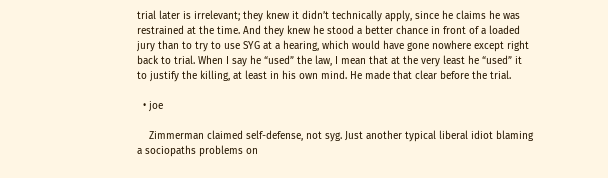trial later is irrelevant; they knew it didn’t technically apply, since he claims he was restrained at the time. And they knew he stood a better chance in front of a loaded jury than to try to use SYG at a hearing, which would have gone nowhere except right back to trial. When I say he “used” the law, I mean that at the very least he “used” it to justify the killing, at least in his own mind. He made that clear before the trial.

  • joe

    Zimmerman claimed self-defense, not syg. Just another typical liberal idiot blaming a sociopaths problems on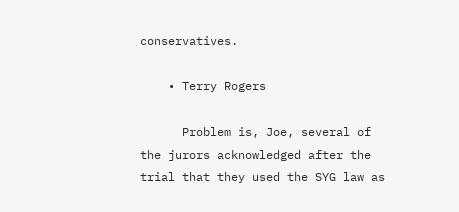conservatives.

    • Terry Rogers

      Problem is, Joe, several of the jurors acknowledged after the trial that they used the SYG law as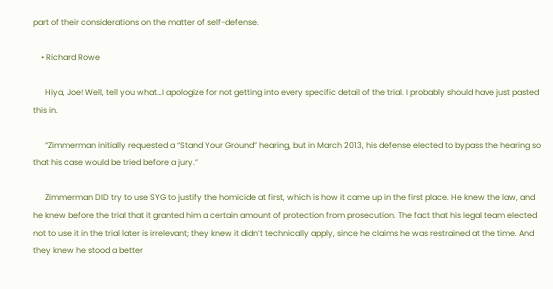part of their considerations on the matter of self-defense.

    • Richard Rowe

      Hiya, Joe! Well, tell you what…I apologize for not getting into every specific detail of the trial. I probably should have just pasted this in.

      “Zimmerman initially requested a “Stand Your Ground” hearing, but in March 2013, his defense elected to bypass the hearing so that his case would be tried before a jury.”

      Zimmerman DID try to use SYG to justify the homicide at first, which is how it came up in the first place. He knew the law, and he knew before the trial that it granted him a certain amount of protection from prosecution. The fact that his legal team elected not to use it in the trial later is irrelevant; they knew it didn’t technically apply, since he claims he was restrained at the time. And they knew he stood a better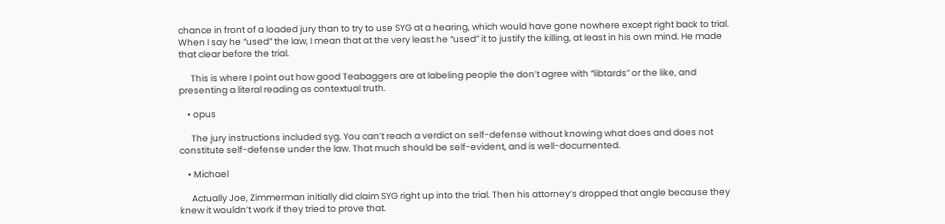chance in front of a loaded jury than to try to use SYG at a hearing, which would have gone nowhere except right back to trial. When I say he “used” the law, I mean that at the very least he “used” it to justify the killing, at least in his own mind. He made that clear before the trial.

      This is where I point out how good Teabaggers are at labeling people the don’t agree with “libtards” or the like, and presenting a literal reading as contextual truth.

    • opus

      The jury instructions included syg. You can’t reach a verdict on self-defense without knowing what does and does not constitute self-defense under the law. That much should be self-evident, and is well-documented.

    • Michael

      Actually Joe, Zimmerman initially did claim SYG right up into the trial. Then his attorney’s dropped that angle because they knew it wouldn’t work if they tried to prove that.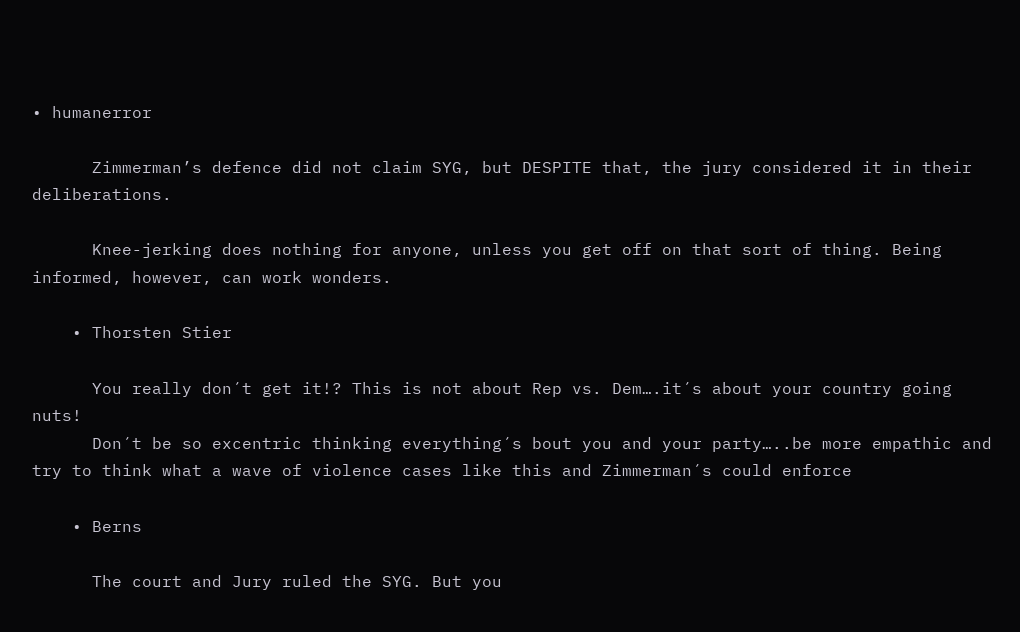• humanerror

      Zimmerman’s defence did not claim SYG, but DESPITE that, the jury considered it in their deliberations.

      Knee-jerking does nothing for anyone, unless you get off on that sort of thing. Being informed, however, can work wonders.

    • Thorsten Stier

      You really don´t get it!? This is not about Rep vs. Dem….it´s about your country going nuts!
      Don´t be so excentric thinking everything´s bout you and your party…..be more empathic and try to think what a wave of violence cases like this and Zimmerman´s could enforce

    • Berns

      The court and Jury ruled the SYG. But you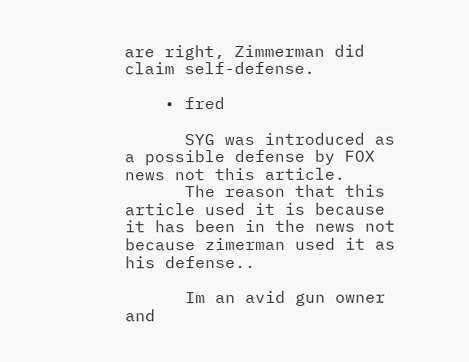are right, Zimmerman did claim self-defense.

    • fred

      SYG was introduced as a possible defense by FOX news not this article.
      The reason that this article used it is because it has been in the news not because zimerman used it as his defense..

      Im an avid gun owner and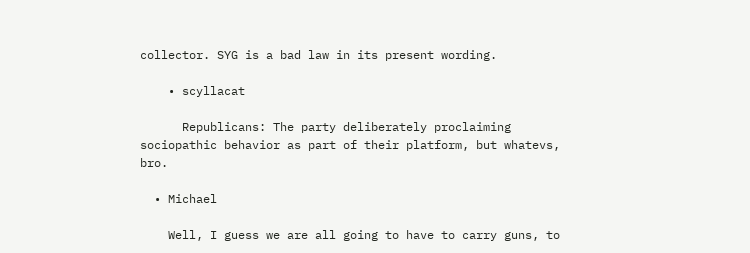collector. SYG is a bad law in its present wording.

    • scyllacat

      Republicans: The party deliberately proclaiming sociopathic behavior as part of their platform, but whatevs, bro.

  • Michael

    Well, I guess we are all going to have to carry guns, to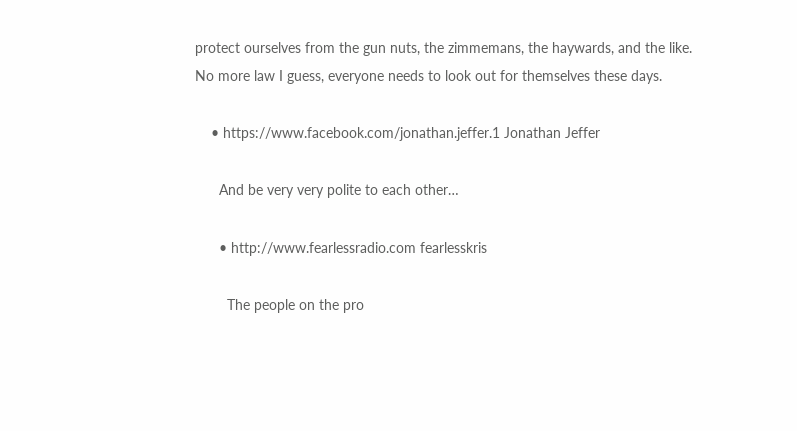protect ourselves from the gun nuts, the zimmemans, the haywards, and the like. No more law I guess, everyone needs to look out for themselves these days.

    • https://www.facebook.com/jonathan.jeffer.1 Jonathan Jeffer

      And be very very polite to each other…

      • http://www.fearlessradio.com fearlesskris

        The people on the pro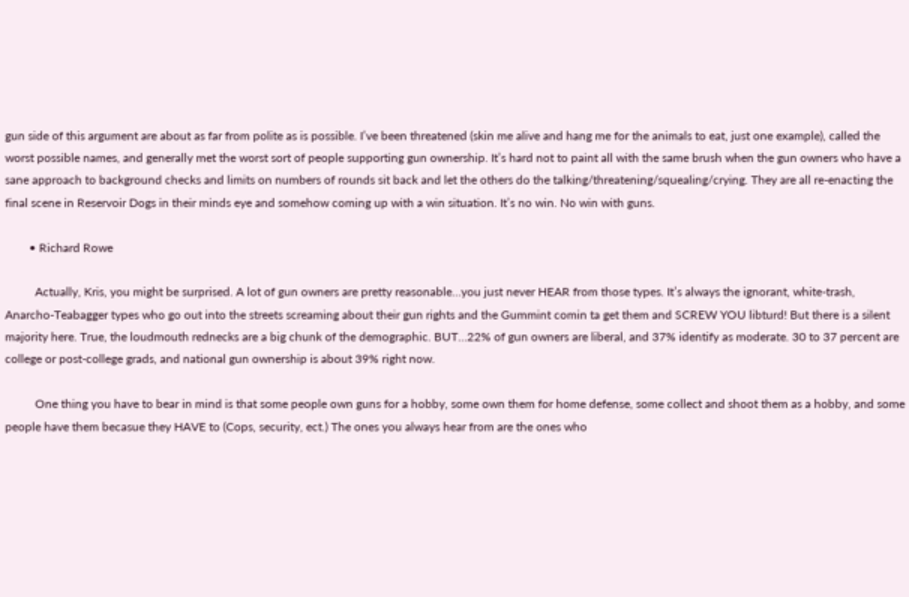gun side of this argument are about as far from polite as is possible. I’ve been threatened (skin me alive and hang me for the animals to eat, just one example), called the worst possible names, and generally met the worst sort of people supporting gun ownership. It’s hard not to paint all with the same brush when the gun owners who have a sane approach to background checks and limits on numbers of rounds sit back and let the others do the talking/threatening/squealing/crying. They are all re-enacting the final scene in Reservoir Dogs in their minds eye and somehow coming up with a win situation. It’s no win. No win with guns.

        • Richard Rowe

          Actually, Kris, you might be surprised. A lot of gun owners are pretty reasonable…you just never HEAR from those types. It’s always the ignorant, white-trash, Anarcho-Teabagger types who go out into the streets screaming about their gun rights and the Gummint comin ta get them and SCREW YOU libturd! But there is a silent majority here. True, the loudmouth rednecks are a big chunk of the demographic. BUT…22% of gun owners are liberal, and 37% identify as moderate. 30 to 37 percent are college or post-college grads, and national gun ownership is about 39% right now.

          One thing you have to bear in mind is that some people own guns for a hobby, some own them for home defense, some collect and shoot them as a hobby, and some people have them becasue they HAVE to (Cops, security, ect.) The ones you always hear from are the ones who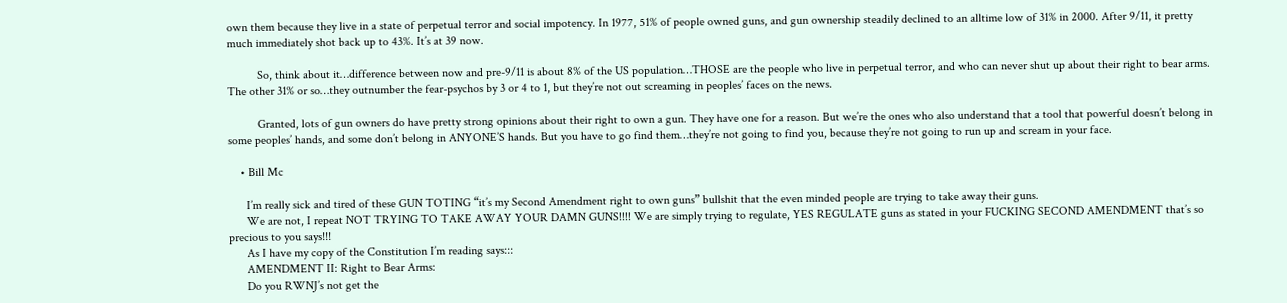own them because they live in a state of perpetual terror and social impotency. In 1977, 51% of people owned guns, and gun ownership steadily declined to an alltime low of 31% in 2000. After 9/11, it pretty much immediately shot back up to 43%. It’s at 39 now.

          So, think about it…difference between now and pre-9/11 is about 8% of the US population…THOSE are the people who live in perpetual terror, and who can never shut up about their right to bear arms. The other 31% or so…they outnumber the fear-psychos by 3 or 4 to 1, but they’re not out screaming in peoples’ faces on the news.

          Granted, lots of gun owners do have pretty strong opinions about their right to own a gun. They have one for a reason. But we’re the ones who also understand that a tool that powerful doesn’t belong in some peoples’ hands, and some don’t belong in ANYONE’S hands. But you have to go find them…they’re not going to find you, because they’re not going to run up and scream in your face.

    • Bill Mc

      I’m really sick and tired of these GUN TOTING “it’s my Second Amendment right to own guns” bullshit that the even minded people are trying to take away their guns.
      We are not, I repeat NOT TRYING TO TAKE AWAY YOUR DAMN GUNS!!!! We are simply trying to regulate, YES REGULATE guns as stated in your FUCKING SECOND AMENDMENT that’s so precious to you says!!!
      As I have my copy of the Constitution I’m reading says:::
      AMENDMENT II: Right to Bear Arms:
      Do you RWNJ’s not get the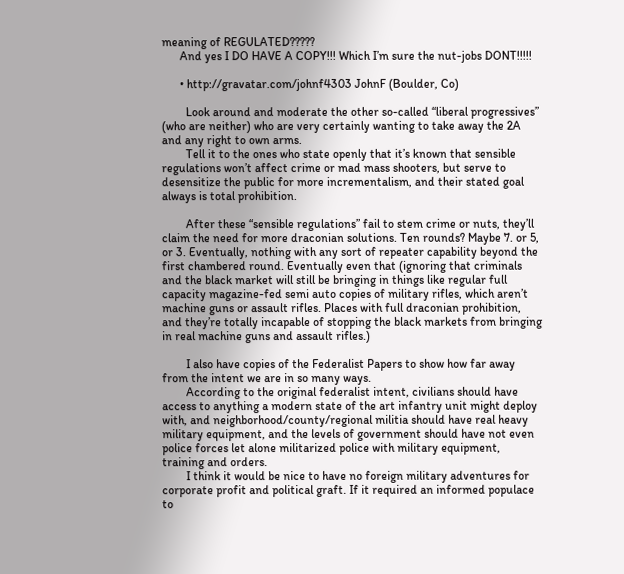meaning of REGULATED?????
      And yes I DO HAVE A COPY!!! Which I’m sure the nut-jobs DONT!!!!!

      • http://gravatar.com/johnf4303 JohnF (Boulder, Co)

        Look around and moderate the other so-called “liberal progressives” (who are neither) who are very certainly wanting to take away the 2A and any right to own arms.
        Tell it to the ones who state openly that it’s known that sensible regulations won’t affect crime or mad mass shooters, but serve to desensitize the public for more incrementalism, and their stated goal always is total prohibition.

        After these “sensible regulations” fail to stem crime or nuts, they’ll claim the need for more draconian solutions. Ten rounds? Maybe 7. or 5, or 3. Eventually, nothing with any sort of repeater capability beyond the first chambered round. Eventually even that (ignoring that criminals and the black market will still be bringing in things like regular full capacity magazine-fed semi auto copies of military rifles, which aren’t machine guns or assault rifles. Places with full draconian prohibition, and they’re totally incapable of stopping the black markets from bringing in real machine guns and assault rifles.)

        I also have copies of the Federalist Papers to show how far away from the intent we are in so many ways.
        According to the original federalist intent, civilians should have access to anything a modern state of the art infantry unit might deploy with, and neighborhood/county/regional militia should have real heavy military equipment, and the levels of government should have not even police forces let alone militarized police with military equipment, training and orders.
        I think it would be nice to have no foreign military adventures for corporate profit and political graft. If it required an informed populace to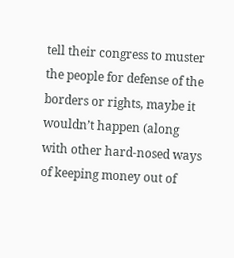tell their congress to muster the people for defense of the borders or rights, maybe it wouldn’t happen (along with other hard-nosed ways of keeping money out of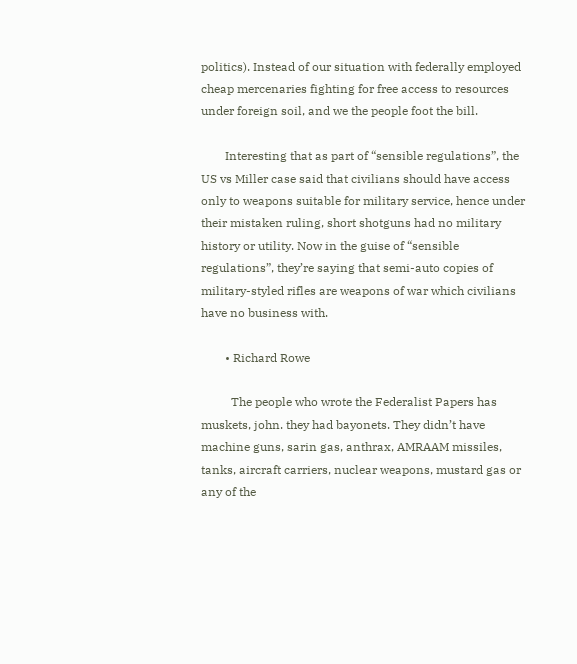politics). Instead of our situation with federally employed cheap mercenaries fighting for free access to resources under foreign soil, and we the people foot the bill.

        Interesting that as part of “sensible regulations”, the US vs Miller case said that civilians should have access only to weapons suitable for military service, hence under their mistaken ruling, short shotguns had no military history or utility. Now in the guise of “sensible regulations”, they’re saying that semi-auto copies of military-styled rifles are weapons of war which civilians have no business with.

        • Richard Rowe

          The people who wrote the Federalist Papers has muskets, john. they had bayonets. They didn’t have machine guns, sarin gas, anthrax, AMRAAM missiles, tanks, aircraft carriers, nuclear weapons, mustard gas or any of the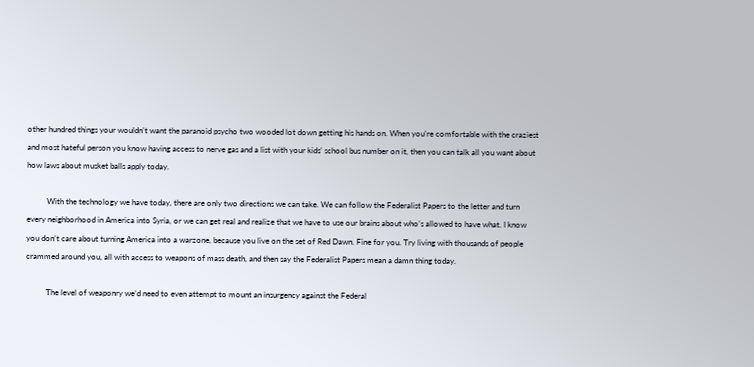other hundred things your wouldn’t want the paranoid psycho two wooded lot down getting his hands on. When you’re comfortable with the craziest and most hateful person you know having access to nerve gas and a list with your kids’ school bus number on it, then you can talk all you want about how laws about musket balls apply today.

          With the technology we have today, there are only two directions we can take. We can follow the Federalist Papers to the letter and turn every neighborhood in America into Syria, or we can get real and realize that we have to use our brains about who’s allowed to have what. I know you don’t care about turning America into a warzone, because you live on the set of Red Dawn. Fine for you. Try living with thousands of people crammed around you, all with access to weapons of mass death, and then say the Federalist Papers mean a damn thing today.

          The level of weaponry we’d need to even attempt to mount an insurgency against the Federal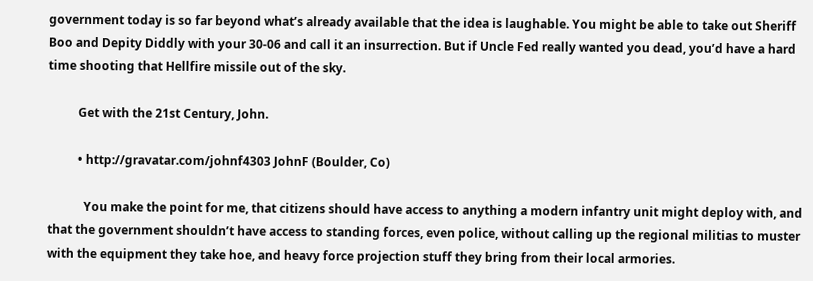government today is so far beyond what’s already available that the idea is laughable. You might be able to take out Sheriff Boo and Depity Diddly with your 30-06 and call it an insurrection. But if Uncle Fed really wanted you dead, you’d have a hard time shooting that Hellfire missile out of the sky.

          Get with the 21st Century, John.

          • http://gravatar.com/johnf4303 JohnF (Boulder, Co)

            You make the point for me, that citizens should have access to anything a modern infantry unit might deploy with, and that the government shouldn’t have access to standing forces, even police, without calling up the regional militias to muster with the equipment they take hoe, and heavy force projection stuff they bring from their local armories.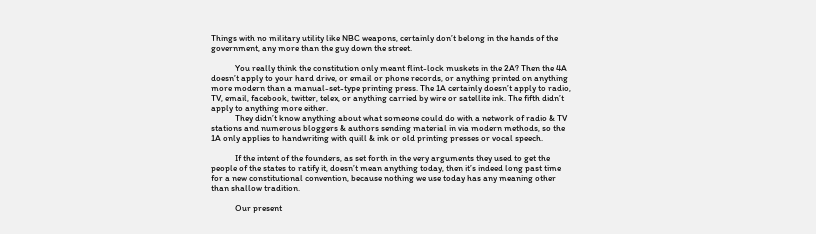Things with no military utility like NBC weapons, certainly don’t belong in the hands of the government, any more than the guy down the street.

            You really think the constitution only meant flint-lock muskets in the 2A? Then the 4A doesn’t apply to your hard drive, or email or phone records, or anything printed on anything more modern than a manual-set-type printing press. The 1A certainly doesn’t apply to radio, TV, email, facebook, twitter, telex, or anything carried by wire or satellite ink. The fifth didn’t apply to anything more either.
            They didn’t know anything about what someone could do with a network of radio & TV stations and numerous bloggers & authors sending material in via modern methods, so the 1A only applies to handwriting with quill & ink or old printing presses or vocal speech.

            If the intent of the founders, as set forth in the very arguments they used to get the people of the states to ratify it, doesn’t mean anything today, then it’s indeed long past time for a new constitutional convention, because nothing we use today has any meaning other than shallow tradition.

            Our present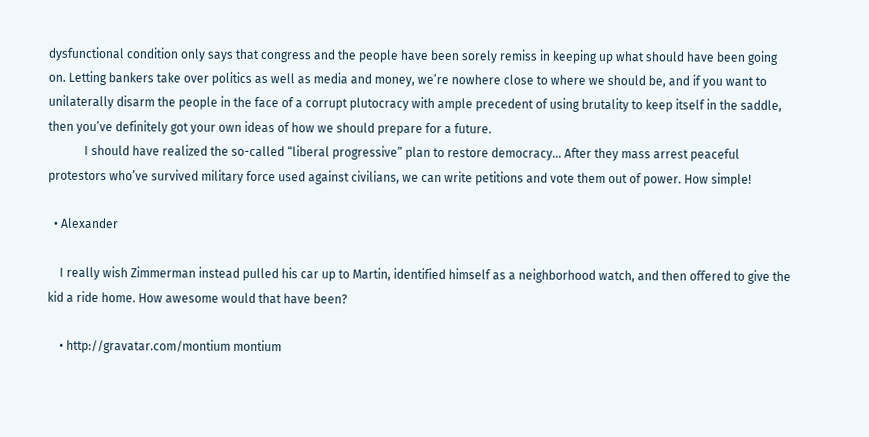dysfunctional condition only says that congress and the people have been sorely remiss in keeping up what should have been going on. Letting bankers take over politics as well as media and money, we’re nowhere close to where we should be, and if you want to unilaterally disarm the people in the face of a corrupt plutocracy with ample precedent of using brutality to keep itself in the saddle, then you’ve definitely got your own ideas of how we should prepare for a future.
            I should have realized the so-called “liberal progressive” plan to restore democracy… After they mass arrest peaceful protestors who’ve survived military force used against civilians, we can write petitions and vote them out of power. How simple!

  • Alexander

    I really wish Zimmerman instead pulled his car up to Martin, identified himself as a neighborhood watch, and then offered to give the kid a ride home. How awesome would that have been?

    • http://gravatar.com/montium montium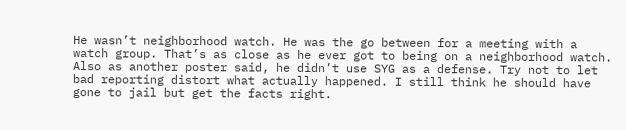He wasn’t neighborhood watch. He was the go between for a meeting with a watch group. That’s as close as he ever got to being on a neighborhood watch. Also as another poster said, he didn’t use SYG as a defense. Try not to let bad reporting distort what actually happened. I still think he should have gone to jail but get the facts right.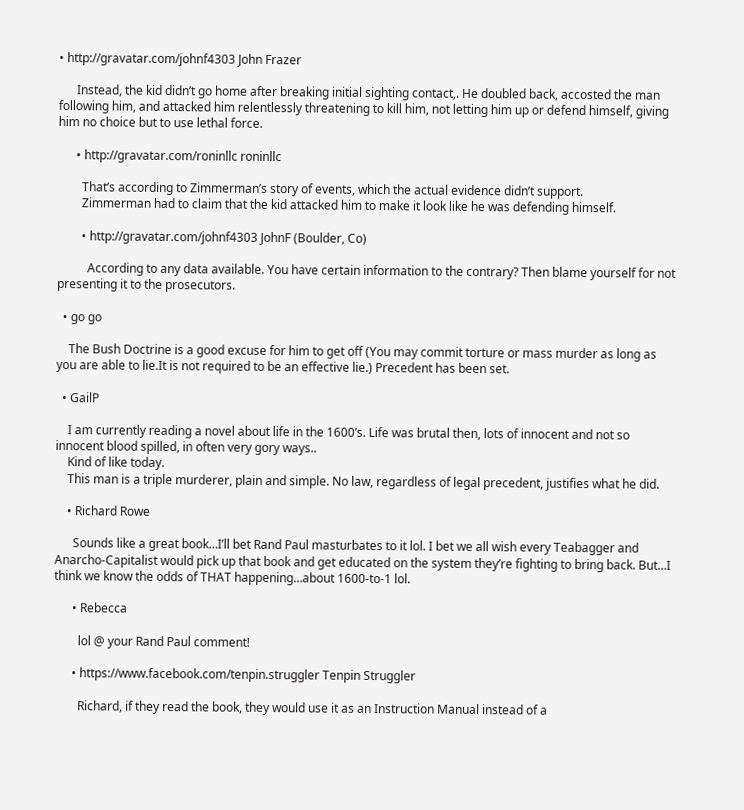• http://gravatar.com/johnf4303 John Frazer

      Instead, the kid didn’t go home after breaking initial sighting contact,. He doubled back, accosted the man following him, and attacked him relentlessly threatening to kill him, not letting him up or defend himself, giving him no choice but to use lethal force.

      • http://gravatar.com/roninllc roninllc

        That’s according to Zimmerman’s story of events, which the actual evidence didn’t support.
        Zimmerman had to claim that the kid attacked him to make it look like he was defending himself.

        • http://gravatar.com/johnf4303 JohnF (Boulder, Co)

          According to any data available. You have certain information to the contrary? Then blame yourself for not presenting it to the prosecutors.

  • go go

    The Bush Doctrine is a good excuse for him to get off (You may commit torture or mass murder as long as you are able to lie.It is not required to be an effective lie.) Precedent has been set.

  • GailP

    I am currently reading a novel about life in the 1600’s. Life was brutal then, lots of innocent and not so innocent blood spilled, in often very gory ways..
    Kind of like today.
    This man is a triple murderer, plain and simple. No law, regardless of legal precedent, justifies what he did.

    • Richard Rowe

      Sounds like a great book…I’ll bet Rand Paul masturbates to it lol. I bet we all wish every Teabagger and Anarcho-Capitalist would pick up that book and get educated on the system they’re fighting to bring back. But…I think we know the odds of THAT happening…about 1600-to-1 lol.

      • Rebecca

        lol @ your Rand Paul comment!

      • https://www.facebook.com/tenpin.struggler Tenpin Struggler

        Richard, if they read the book, they would use it as an Instruction Manual instead of a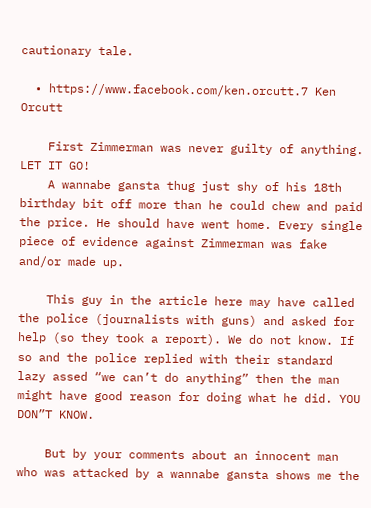cautionary tale.

  • https://www.facebook.com/ken.orcutt.7 Ken Orcutt

    First Zimmerman was never guilty of anything. LET IT GO!
    A wannabe gansta thug just shy of his 18th birthday bit off more than he could chew and paid the price. He should have went home. Every single piece of evidence against Zimmerman was fake and/or made up.

    This guy in the article here may have called the police (journalists with guns) and asked for help (so they took a report). We do not know. If so and the police replied with their standard lazy assed “we can’t do anything” then the man might have good reason for doing what he did. YOU DON”T KNOW.

    But by your comments about an innocent man who was attacked by a wannabe gansta shows me the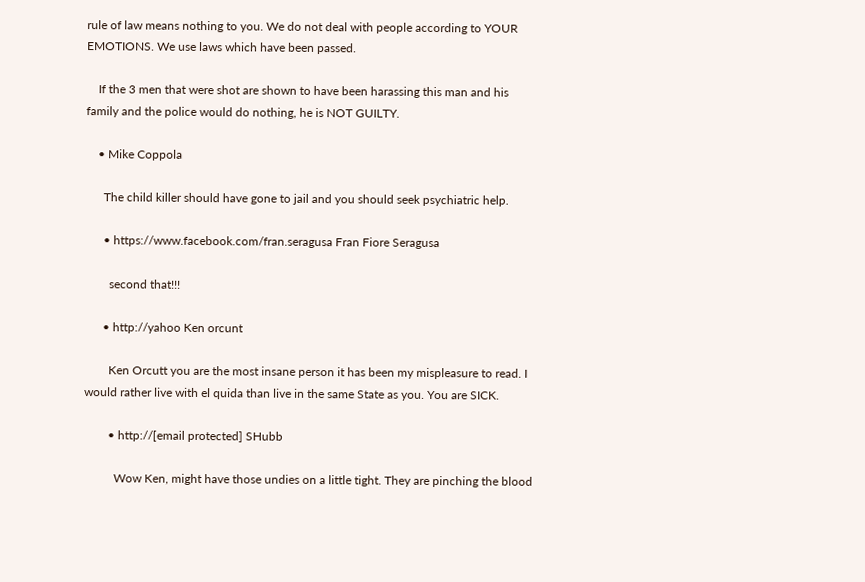rule of law means nothing to you. We do not deal with people according to YOUR EMOTIONS. We use laws which have been passed.

    If the 3 men that were shot are shown to have been harassing this man and his family and the police would do nothing, he is NOT GUILTY.

    • Mike Coppola

      The child killer should have gone to jail and you should seek psychiatric help.

      • https://www.facebook.com/fran.seragusa Fran Fiore Seragusa

        second that!!!

      • http://yahoo Ken orcunt

        Ken Orcutt you are the most insane person it has been my mispleasure to read. I would rather live with el quida than live in the same State as you. You are SICK.

        • http://[email protected] SHubb

          Wow Ken, might have those undies on a little tight. They are pinching the blood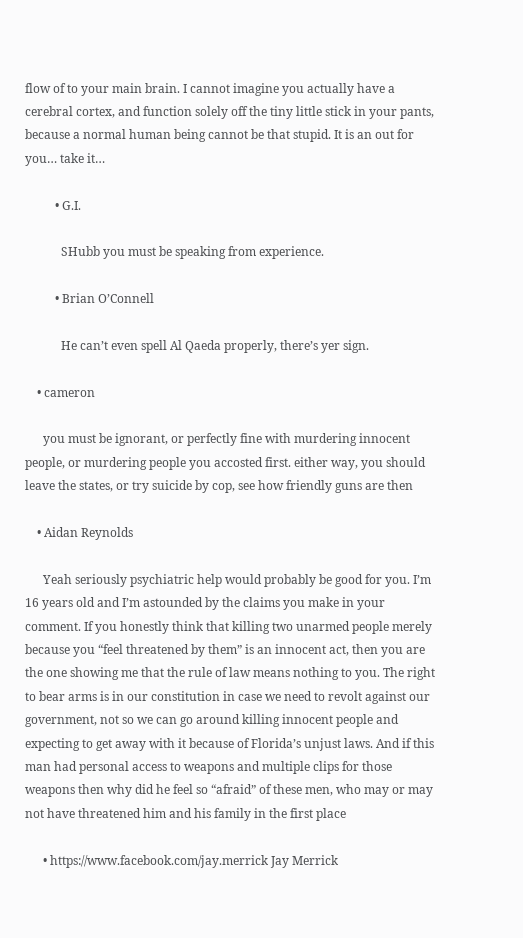flow of to your main brain. I cannot imagine you actually have a cerebral cortex, and function solely off the tiny little stick in your pants, because a normal human being cannot be that stupid. It is an out for you… take it…

          • G.I.

            SHubb you must be speaking from experience.

          • Brian O’Connell

            He can’t even spell Al Qaeda properly, there’s yer sign.

    • cameron

      you must be ignorant, or perfectly fine with murdering innocent people, or murdering people you accosted first. either way, you should leave the states, or try suicide by cop, see how friendly guns are then

    • Aidan Reynolds

      Yeah seriously psychiatric help would probably be good for you. I’m 16 years old and I’m astounded by the claims you make in your comment. If you honestly think that killing two unarmed people merely because you “feel threatened by them” is an innocent act, then you are the one showing me that the rule of law means nothing to you. The right to bear arms is in our constitution in case we need to revolt against our government, not so we can go around killing innocent people and expecting to get away with it because of Florida’s unjust laws. And if this man had personal access to weapons and multiple clips for those weapons then why did he feel so “afraid” of these men, who may or may not have threatened him and his family in the first place

      • https://www.facebook.com/jay.merrick Jay Merrick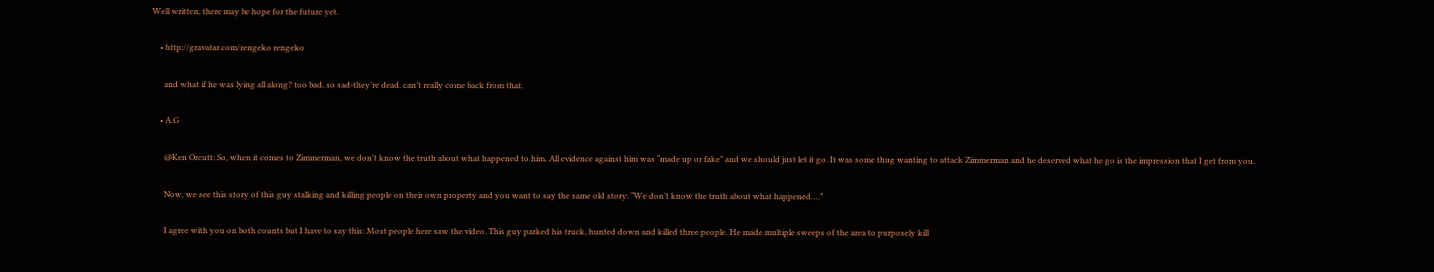Well written, there may be hope for the future yet.

    • http://gravatar.com/rengeko rengeko

      and what if he was lying all along? too bad, so sad-they’re dead. can’t really come back from that.

    • A.G

      @Ken Orcutt: So, when it comes to Zimmerman, we don’t know the truth about what happened to him. All evidence against him was “made up or fake” and we should just let it go. It was some thug wanting to attack Zimmerman and he deserved what he go is the impression that I get from you.

      Now, we see this story of this guy stalking and killing people on their own property and you want to say the same old story: “We don’t know the truth about what happened….”

      I agree with you on both counts but I have to say this: Most people here saw the video. This guy parked his truck, hunted down and killed three people. He made multiple sweeps of the area to purposely kill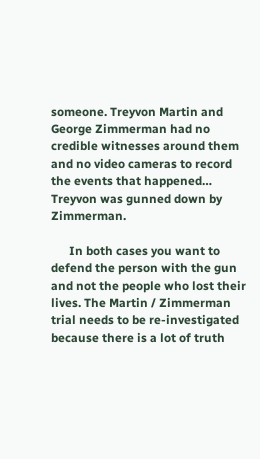someone. Treyvon Martin and George Zimmerman had no credible witnesses around them and no video cameras to record the events that happened… Treyvon was gunned down by Zimmerman.

      In both cases you want to defend the person with the gun and not the people who lost their lives. The Martin / Zimmerman trial needs to be re-investigated because there is a lot of truth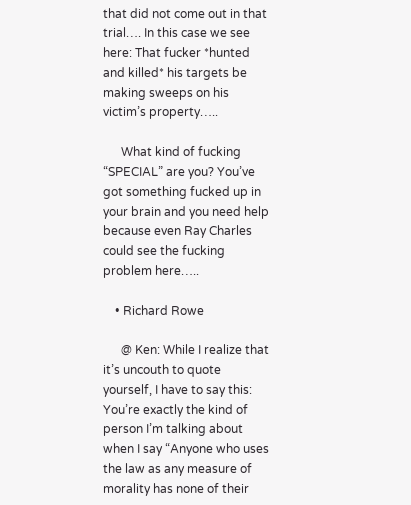that did not come out in that trial…. In this case we see here: That fucker *hunted and killed* his targets be making sweeps on his victim’s property…..

      What kind of fucking “SPECIAL” are you? You’ve got something fucked up in your brain and you need help because even Ray Charles could see the fucking problem here…..

    • Richard Rowe

      @ Ken: While I realize that it’s uncouth to quote yourself, I have to say this: You’re exactly the kind of person I’m talking about when I say “Anyone who uses the law as any measure of morality has none of their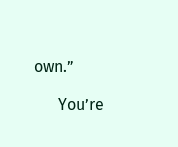own.”

      You’re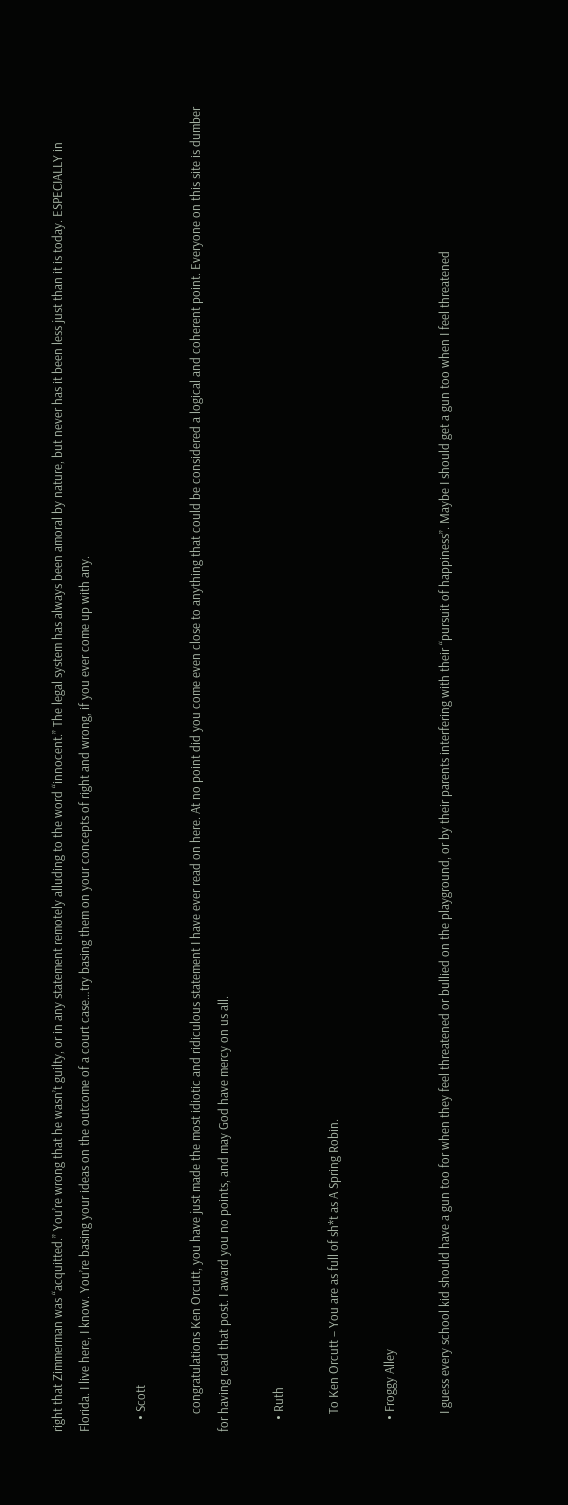right that Zimmerman was “acquitted.” You’re wrong that he wasn’t guilty, or in any statement remotely alluding to the word “innocent.” The legal system has always been amoral by nature, but never has it been less just than it is today. ESPECIALLY in Florida. I live here, I know. You’re basing your ideas on the outcome of a court case…try basing them on your concepts of right and wrong, if you ever come up with any.

    • Scott

      congratulations Ken Orcutt, you have just made the most idiotic and ridiculous statement I have ever read on here. At no point did you come even close to anything that could be considered a logical and coherent point. Everyone on this site is dumber for having read that post. I award you no points, and may God have mercy on us all.

    • Ruth

      To Ken Orcutt – You are as full of sh*t as A Spring Robin.

    • Froggy Alley

      I guess every school kid should have a gun too for when they feel threatened or bullied on the playground, or by their parents interfering with their “pursuit of happiness”. Maybe I should get a gun too when I feel threatened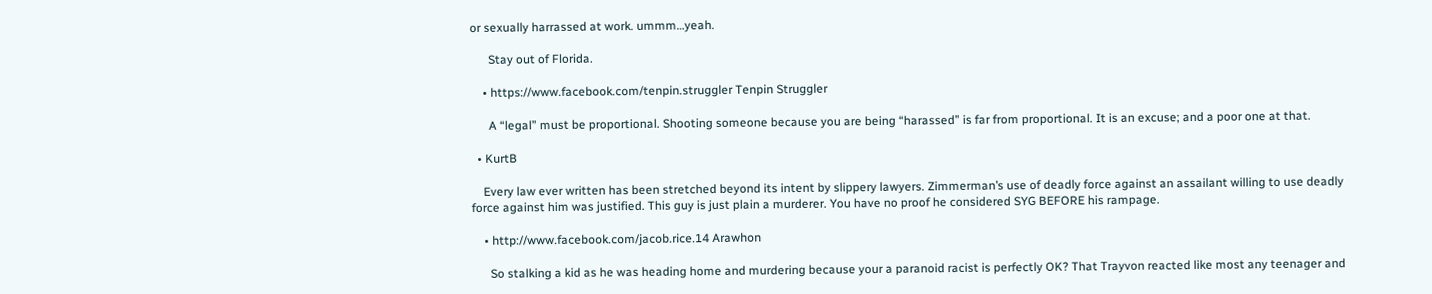or sexually harrassed at work. ummm…yeah.

      Stay out of Florida.

    • https://www.facebook.com/tenpin.struggler Tenpin Struggler

      A “legal” must be proportional. Shooting someone because you are being “harassed” is far from proportional. It is an excuse; and a poor one at that.

  • KurtB

    Every law ever written has been stretched beyond its intent by slippery lawyers. Zimmerman’s use of deadly force against an assailant willing to use deadly force against him was justified. This guy is just plain a murderer. You have no proof he considered SYG BEFORE his rampage.

    • http://www.facebook.com/jacob.rice.14 Arawhon

      So stalking a kid as he was heading home and murdering because your a paranoid racist is perfectly OK? That Trayvon reacted like most any teenager and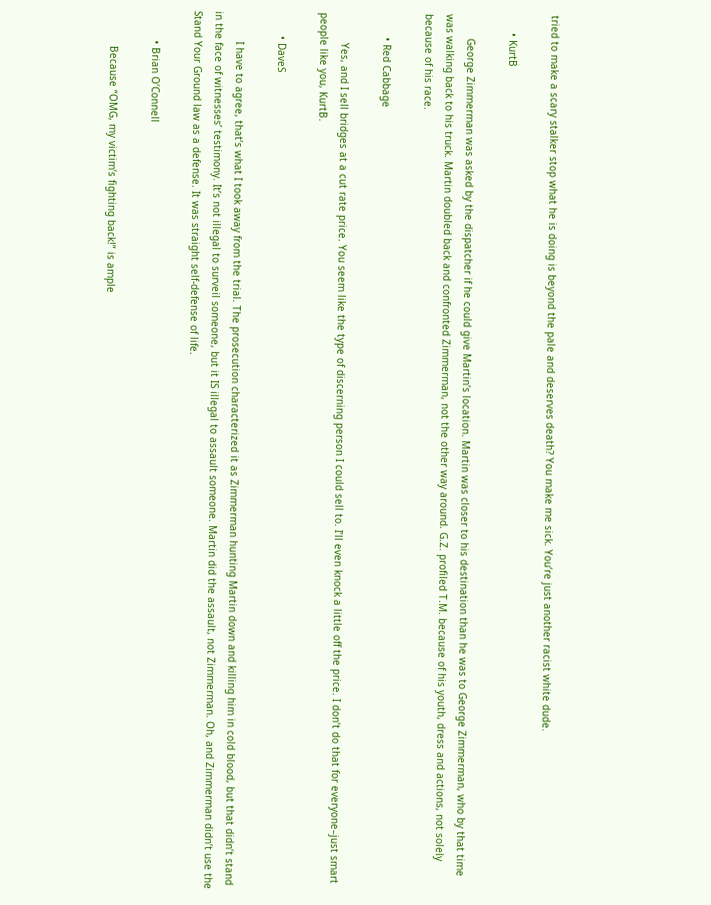tried to make a scary stalker stop what he is doing is beyond the pale and deserves death? You make me sick. You’re just another racist white dude.

      • KurtB

        George Zimmerman was asked by the dispatcher if he could give Martin’s location. Martin was closer to his destination than he was to George Zimmerman, who by that time was walking back to his truck. Martin doubled back and confronted Zimmerman, not the other way around. G.Z. profiled T.M. because of his youth, dress and actions, not solely because of his race.

        • Red Cabbage

          Yes, and I sell bridges at a cut rate price. You seem like the type of discerning person I could sell to. I’ll even knock a little off the price. I don’t do that for everyone–just smart people like you, KurtB.

        • DaveS

          I have to agree, that’s what I took away from the trial. The prosecution characterized it as Zimmerman hunting Martin down and killing him in cold blood, but that didn’t stand in the face of witnesses’ testimony. It’s not illegal to surveil someone, but it IS illegal to assault someone. Martin did the assault, not Zimmerman. Oh, and Zimmerman didn’t use the Stand Your Ground law as a defense. It was straight self-defense of life.

          • Brian O’Connell

            Because “OMG, my victim’s fighting back!” is ample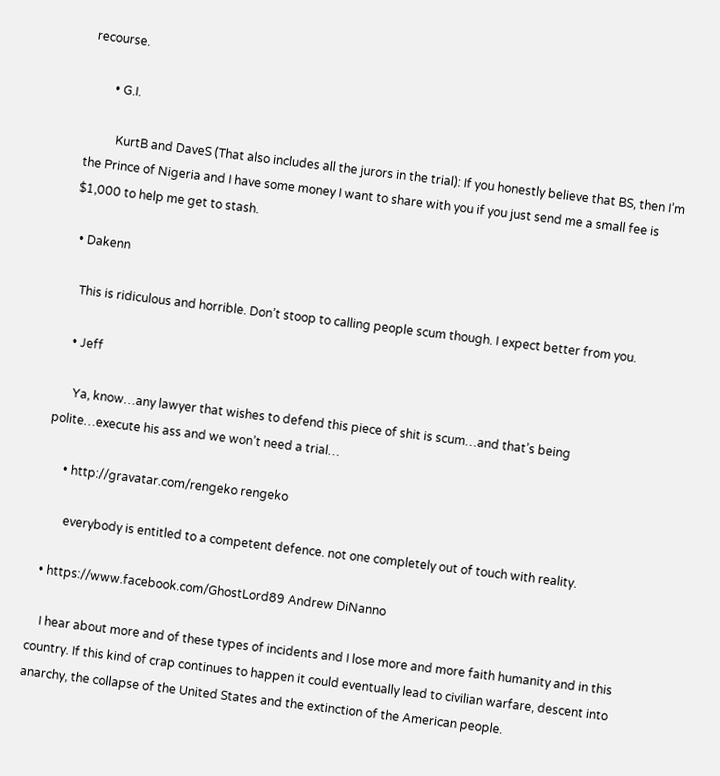recourse.

        • G.I.

          KurtB and DaveS (That also includes all the jurors in the trial): If you honestly believe that BS, then I’m the Prince of Nigeria and I have some money I want to share with you if you just send me a small fee is $1,000 to help me get to stash.

  • Dakenn

    This is ridiculous and horrible. Don’t stoop to calling people scum though. I expect better from you.

    • Jeff

      Ya, know…any lawyer that wishes to defend this piece of shit is scum…and that’s being polite…execute his ass and we won’t need a trial…

      • http://gravatar.com/rengeko rengeko

        everybody is entitled to a competent defence. not one completely out of touch with reality.

  • https://www.facebook.com/GhostLord89 Andrew DiNanno

    I hear about more and of these types of incidents and I lose more and more faith humanity and in this country. If this kind of crap continues to happen it could eventually lead to civilian warfare, descent into anarchy, the collapse of the United States and the extinction of the American people.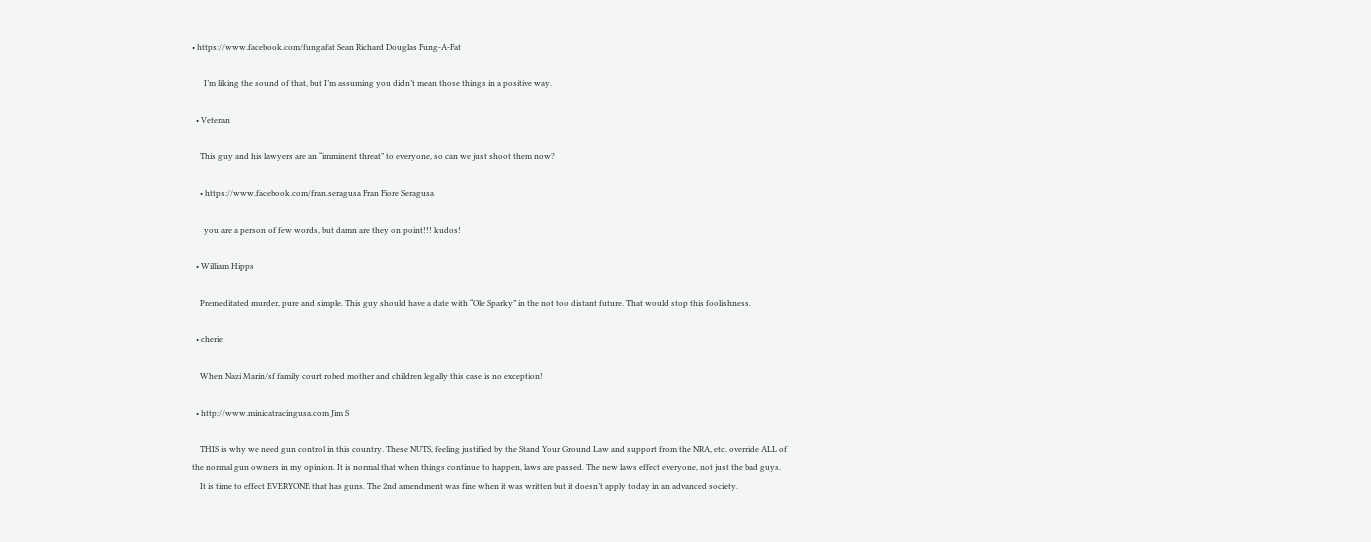• https://www.facebook.com/fungafat Sean Richard Douglas Fung-A-Fat

      I’m liking the sound of that, but I’m assuming you didn’t mean those things in a positive way.

  • Veteran

    This guy and his lawyers are an “imminent threat” to everyone, so can we just shoot them now?

    • https://www.facebook.com/fran.seragusa Fran Fiore Seragusa

      you are a person of few words, but damn are they on point!!! kudos!

  • William Hipps

    Premeditated murder, pure and simple. This guy should have a date with “Ole Sparky” in the not too distant future. That would stop this foolishness.

  • cherie

    When Nazi Marin/sf family court robed mother and children legally this case is no exception!

  • http://www.minicatracingusa.com Jim S

    THIS is why we need gun control in this country. These NUTS, feeling justified by the Stand Your Ground Law and support from the NRA, etc. override ALL of the normal gun owners in my opinion. It is normal that when things continue to happen, laws are passed. The new laws effect everyone, not just the bad guys.
    It is time to effect EVERYONE that has guns. The 2nd amendment was fine when it was written but it doesn’t apply today in an advanced society.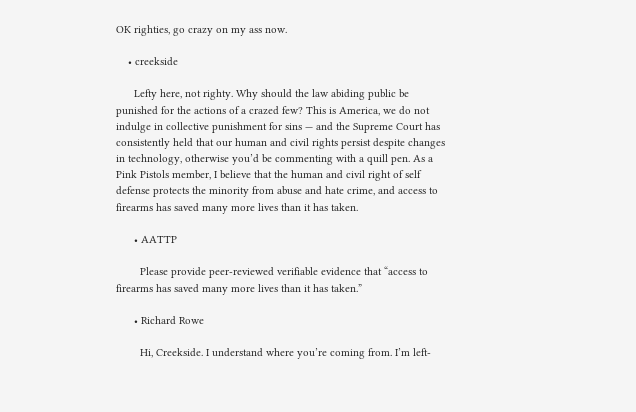OK righties, go crazy on my ass now.

    • creekside

      Lefty here, not righty. Why should the law abiding public be punished for the actions of a crazed few? This is America, we do not indulge in collective punishment for sins — and the Supreme Court has consistently held that our human and civil rights persist despite changes in technology, otherwise you’d be commenting with a quill pen. As a Pink Pistols member, I believe that the human and civil right of self defense protects the minority from abuse and hate crime, and access to firearms has saved many more lives than it has taken.

      • AATTP

        Please provide peer-reviewed verifiable evidence that “access to firearms has saved many more lives than it has taken.”

      • Richard Rowe

        Hi, Creekside. I understand where you’re coming from. I’m left-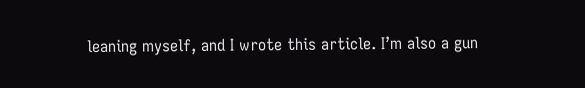leaning myself, and I wrote this article. I’m also a gun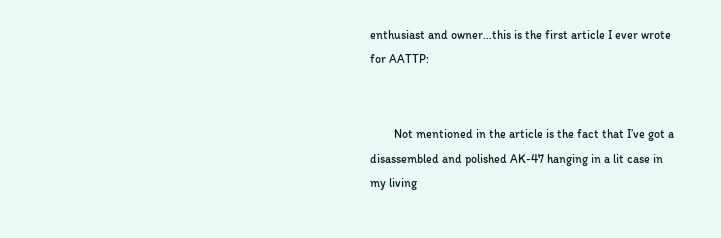enthusiast and owner…this is the first article I ever wrote for AATTP:


        Not mentioned in the article is the fact that I’ve got a disassembled and polished AK-47 hanging in a lit case in my living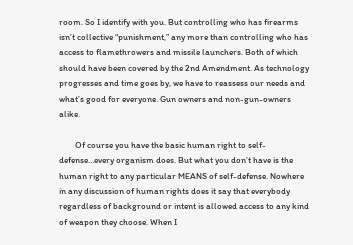room. So I identify with you. But controlling who has firearms isn’t collective “punishment,” any more than controlling who has access to flamethrowers and missile launchers. Both of which should have been covered by the 2nd Amendment. As technology progresses and time goes by, we have to reassess our needs and what’s good for everyone. Gun owners and non-gun-owners alike.

        Of course you have the basic human right to self-defense…every organism does. But what you don’t have is the human right to any particular MEANS of self-defense. Nowhere in any discussion of human rights does it say that everybody regardless of background or intent is allowed access to any kind of weapon they choose. When I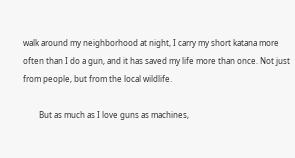walk around my neighborhood at night, I carry my short katana more often than I do a gun, and it has saved my life more than once. Not just from people, but from the local wildlife.

        But as much as I love guns as machines,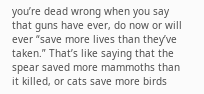you’re dead wrong when you say that guns have ever, do now or will ever “save more lives than they’ve taken.” That’s like saying that the spear saved more mammoths than it killed, or cats save more birds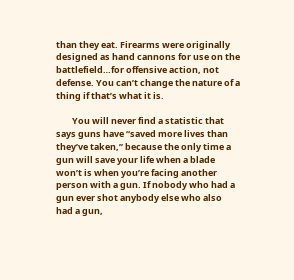than they eat. Firearms were originally designed as hand cannons for use on the battlefield…for offensive action, not defense. You can’t change the nature of a thing if that’s what it is.

        You will never find a statistic that says guns have “saved more lives than they’ve taken,” because the only time a gun will save your life when a blade won’t is when you’re facing another person with a gun. If nobody who had a gun ever shot anybody else who also had a gun,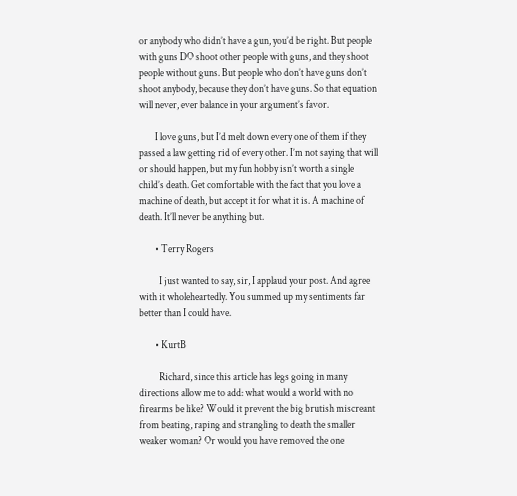or anybody who didn’t have a gun, you’d be right. But people with guns DO shoot other people with guns, and they shoot people without guns. But people who don’t have guns don’t shoot anybody, because they don’t have guns. So that equation will never, ever balance in your argument’s favor.

        I love guns, but I’d melt down every one of them if they passed a law getting rid of every other. I’m not saying that will or should happen, but my fun hobby isn’t worth a single child’s death. Get comfortable with the fact that you love a machine of death, but accept it for what it is. A machine of death. It’ll never be anything but.

        • Terry Rogers

          I just wanted to say, sir, I applaud your post. And agree with it wholeheartedly. You summed up my sentiments far better than I could have.

        • KurtB

          Richard, since this article has legs going in many directions allow me to add: what would a world with no firearms be like? Would it prevent the big brutish miscreant from beating, raping and strangling to death the smaller weaker woman? Or would you have removed the one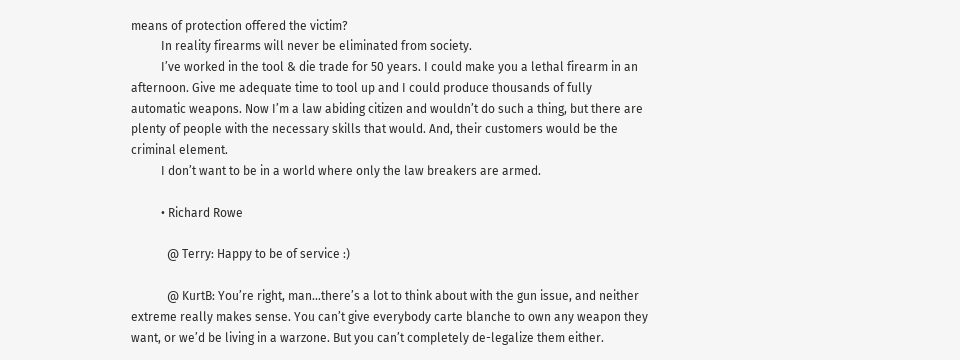means of protection offered the victim?
          In reality firearms will never be eliminated from society.
          I’ve worked in the tool & die trade for 50 years. I could make you a lethal firearm in an afternoon. Give me adequate time to tool up and I could produce thousands of fully automatic weapons. Now I’m a law abiding citizen and wouldn’t do such a thing, but there are plenty of people with the necessary skills that would. And, their customers would be the criminal element.
          I don’t want to be in a world where only the law breakers are armed.

          • Richard Rowe

            @ Terry: Happy to be of service :)

            @ KurtB: You’re right, man…there’s a lot to think about with the gun issue, and neither extreme really makes sense. You can’t give everybody carte blanche to own any weapon they want, or we’d be living in a warzone. But you can’t completely de-legalize them either.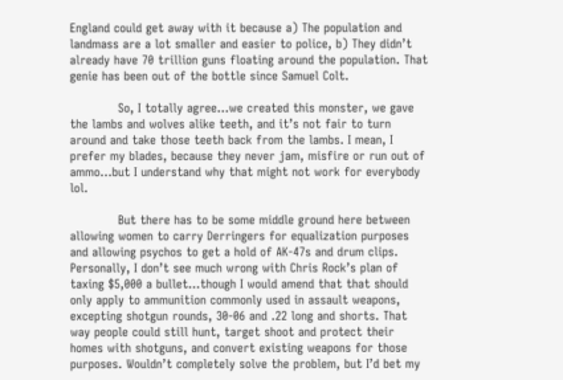England could get away with it because a) The population and landmass are a lot smaller and easier to police, b) They didn’t already have 70 trillion guns floating around the population. That genie has been out of the bottle since Samuel Colt.

            So, I totally agree…we created this monster, we gave the lambs and wolves alike teeth, and it’s not fair to turn around and take those teeth back from the lambs. I mean, I prefer my blades, because they never jam, misfire or run out of ammo…but I understand why that might not work for everybody lol.

            But there has to be some middle ground here between allowing women to carry Derringers for equalization purposes and allowing psychos to get a hold of AK-47s and drum clips. Personally, I don’t see much wrong with Chris Rock’s plan of taxing $5,000 a bullet…though I would amend that that should only apply to ammunition commonly used in assault weapons, excepting shotgun rounds, 30-06 and .22 long and shorts. That way people could still hunt, target shoot and protect their homes with shotguns, and convert existing weapons for those purposes. Wouldn’t completely solve the problem, but I’d bet my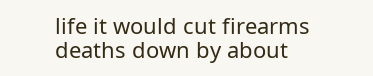life it would cut firearms deaths down by about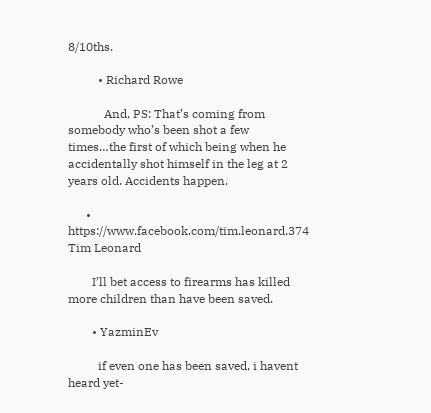8/10ths.

          • Richard Rowe

            And, PS: That’s coming from somebody who’s been shot a few times…the first of which being when he accidentally shot himself in the leg at 2 years old. Accidents happen.

      • https://www.facebook.com/tim.leonard.374 Tim Leonard

        I’ll bet access to firearms has killed more children than have been saved.

        • YazminEv

          if even one has been saved, i havent heard yet-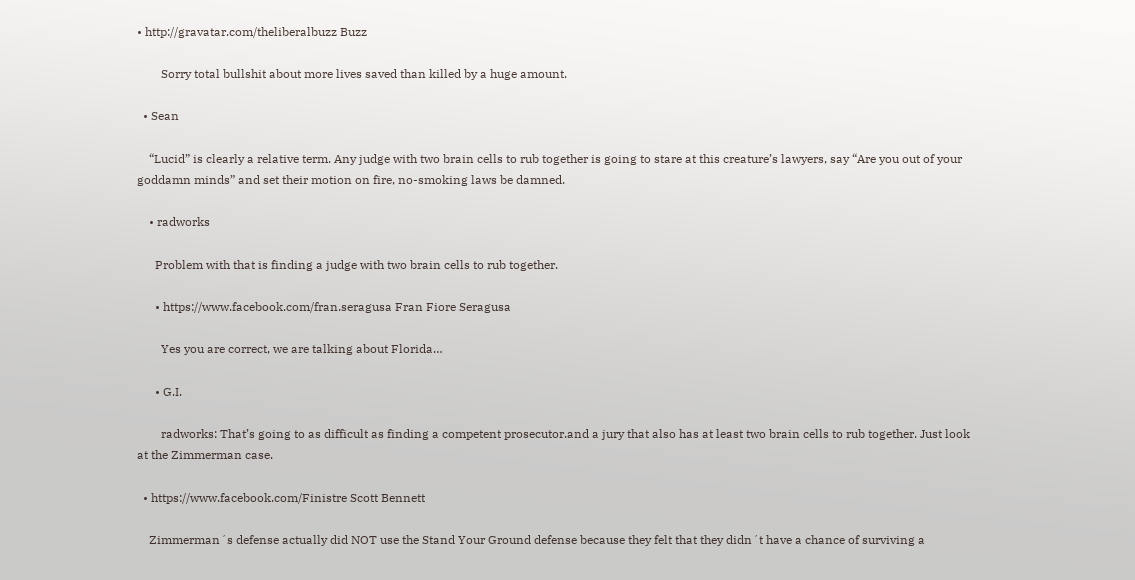• http://gravatar.com/theliberalbuzz Buzz

        Sorry total bullshit about more lives saved than killed by a huge amount.

  • Sean

    “Lucid” is clearly a relative term. Any judge with two brain cells to rub together is going to stare at this creature’s lawyers, say “Are you out of your goddamn minds” and set their motion on fire, no-smoking laws be damned.

    • radworks

      Problem with that is finding a judge with two brain cells to rub together.

      • https://www.facebook.com/fran.seragusa Fran Fiore Seragusa

        Yes you are correct, we are talking about Florida…

      • G.I.

        radworks: That’s going to as difficult as finding a competent prosecutor.and a jury that also has at least two brain cells to rub together. Just look at the Zimmerman case.

  • https://www.facebook.com/Finistre Scott Bennett

    Zimmerman´s defense actually did NOT use the Stand Your Ground defense because they felt that they didn´t have a chance of surviving a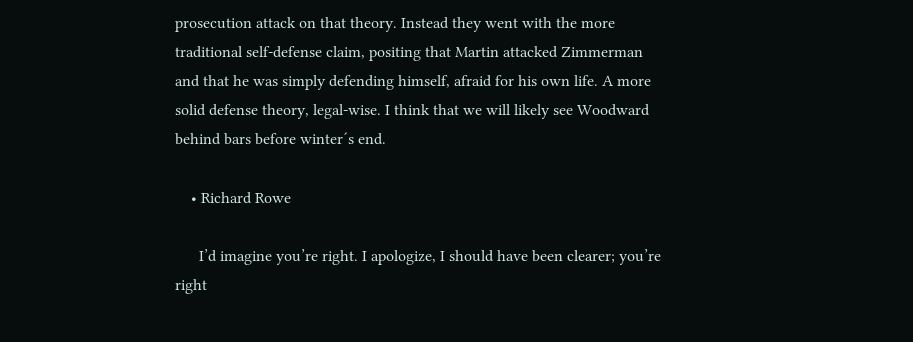prosecution attack on that theory. Instead they went with the more traditional self-defense claim, positing that Martin attacked Zimmerman and that he was simply defending himself, afraid for his own life. A more solid defense theory, legal-wise. I think that we will likely see Woodward behind bars before winter´s end.

    • Richard Rowe

      I’d imagine you’re right. I apologize, I should have been clearer; you’re right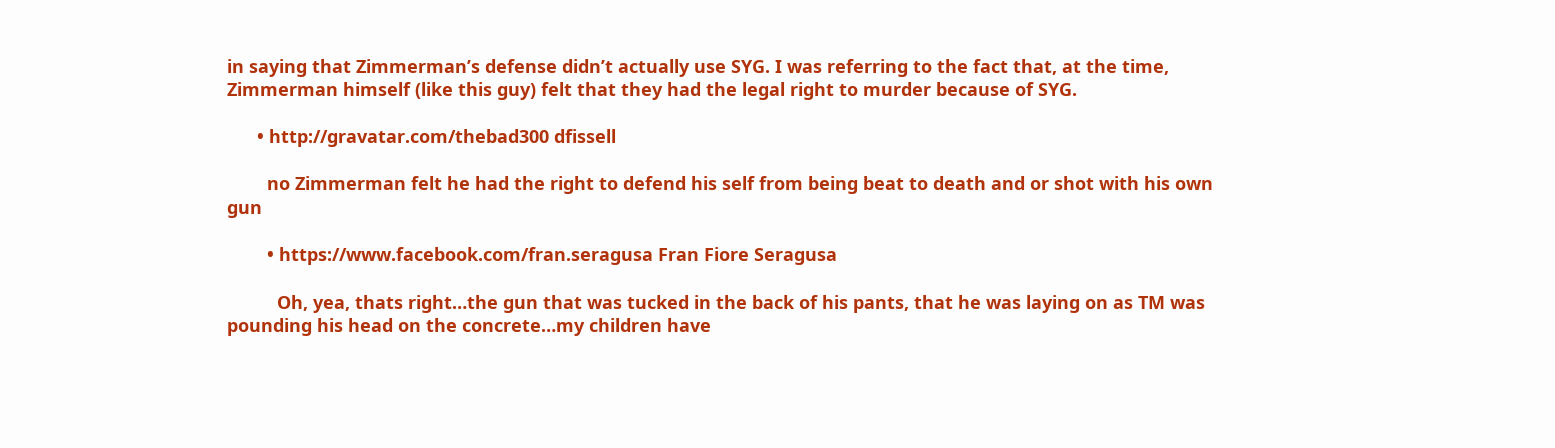in saying that Zimmerman’s defense didn’t actually use SYG. I was referring to the fact that, at the time, Zimmerman himself (like this guy) felt that they had the legal right to murder because of SYG.

      • http://gravatar.com/thebad300 dfissell

        no Zimmerman felt he had the right to defend his self from being beat to death and or shot with his own gun

        • https://www.facebook.com/fran.seragusa Fran Fiore Seragusa

          Oh, yea, thats right…the gun that was tucked in the back of his pants, that he was laying on as TM was pounding his head on the concrete…my children have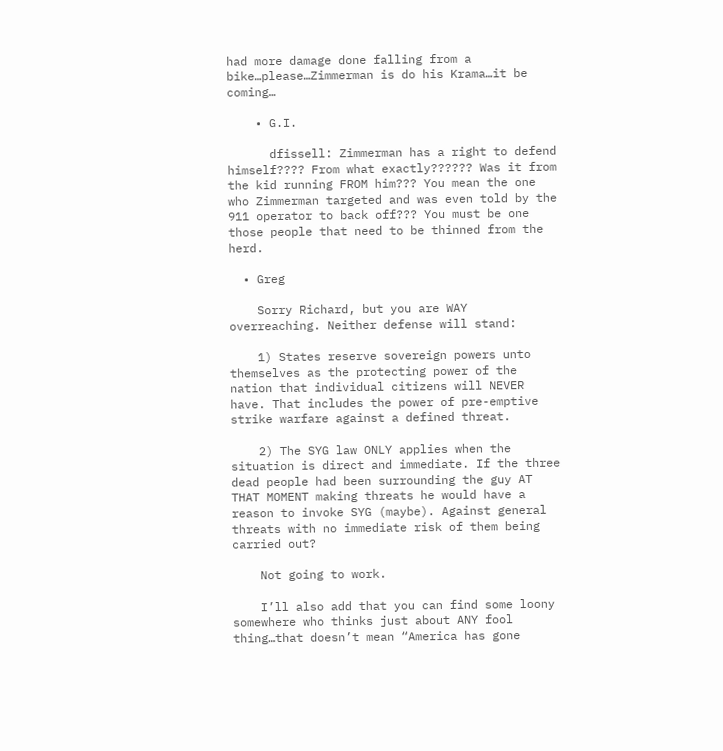had more damage done falling from a bike…please…Zimmerman is do his Krama…it be coming…

    • G.I.

      dfissell: Zimmerman has a right to defend himself???? From what exactly?????? Was it from the kid running FROM him??? You mean the one who Zimmerman targeted and was even told by the 911 operator to back off??? You must be one those people that need to be thinned from the herd.

  • Greg

    Sorry Richard, but you are WAY overreaching. Neither defense will stand:

    1) States reserve sovereign powers unto themselves as the protecting power of the nation that individual citizens will NEVER have. That includes the power of pre-emptive strike warfare against a defined threat.

    2) The SYG law ONLY applies when the situation is direct and immediate. If the three dead people had been surrounding the guy AT THAT MOMENT making threats he would have a reason to invoke SYG (maybe). Against general threats with no immediate risk of them being carried out?

    Not going to work.

    I’ll also add that you can find some loony somewhere who thinks just about ANY fool thing…that doesn’t mean “America has gone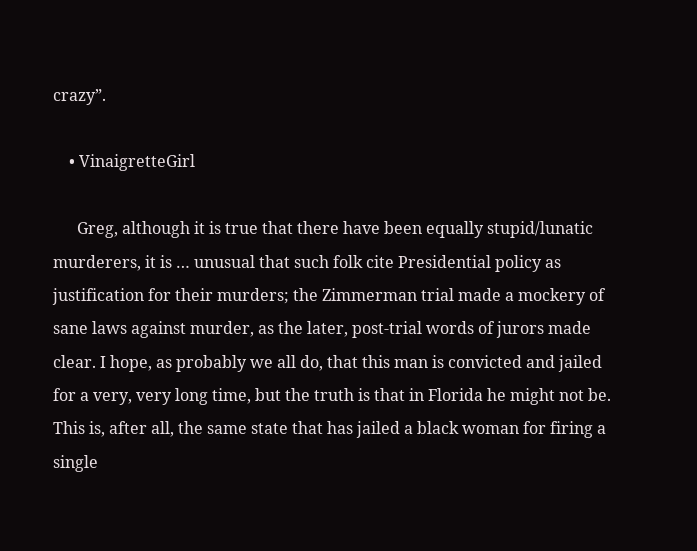crazy”.

    • VinaigretteGirl

      Greg, although it is true that there have been equally stupid/lunatic murderers, it is … unusual that such folk cite Presidential policy as justification for their murders; the Zimmerman trial made a mockery of sane laws against murder, as the later, post-trial words of jurors made clear. I hope, as probably we all do, that this man is convicted and jailed for a very, very long time, but the truth is that in Florida he might not be. This is, after all, the same state that has jailed a black woman for firing a single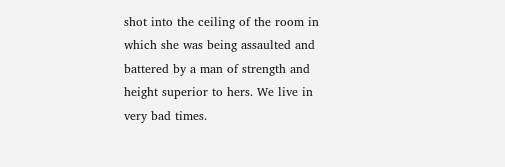shot into the ceiling of the room in which she was being assaulted and battered by a man of strength and height superior to hers. We live in very bad times.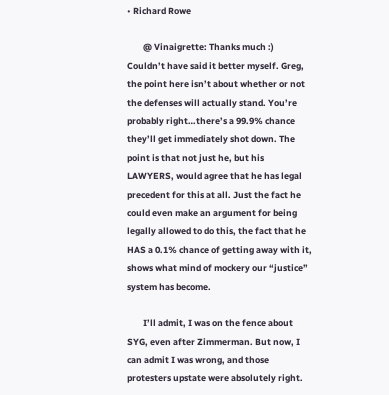• Richard Rowe

        @ Vinaigrette: Thanks much :) Couldn’t have said it better myself. Greg, the point here isn’t about whether or not the defenses will actually stand. You’re probably right…there’s a 99.9% chance they’ll get immediately shot down. The point is that not just he, but his LAWYERS, would agree that he has legal precedent for this at all. Just the fact he could even make an argument for being legally allowed to do this, the fact that he HAS a 0.1% chance of getting away with it, shows what mind of mockery our “justice” system has become.

        I’ll admit, I was on the fence about SYG, even after Zimmerman. But now, I can admit I was wrong, and those protesters upstate were absolutely right.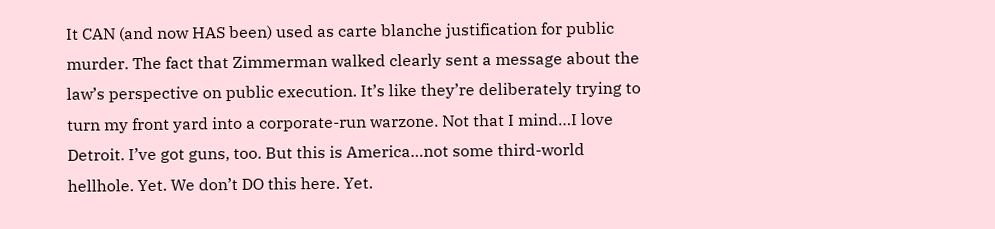It CAN (and now HAS been) used as carte blanche justification for public murder. The fact that Zimmerman walked clearly sent a message about the law’s perspective on public execution. It’s like they’re deliberately trying to turn my front yard into a corporate-run warzone. Not that I mind…I love Detroit. I’ve got guns, too. But this is America…not some third-world hellhole. Yet. We don’t DO this here. Yet.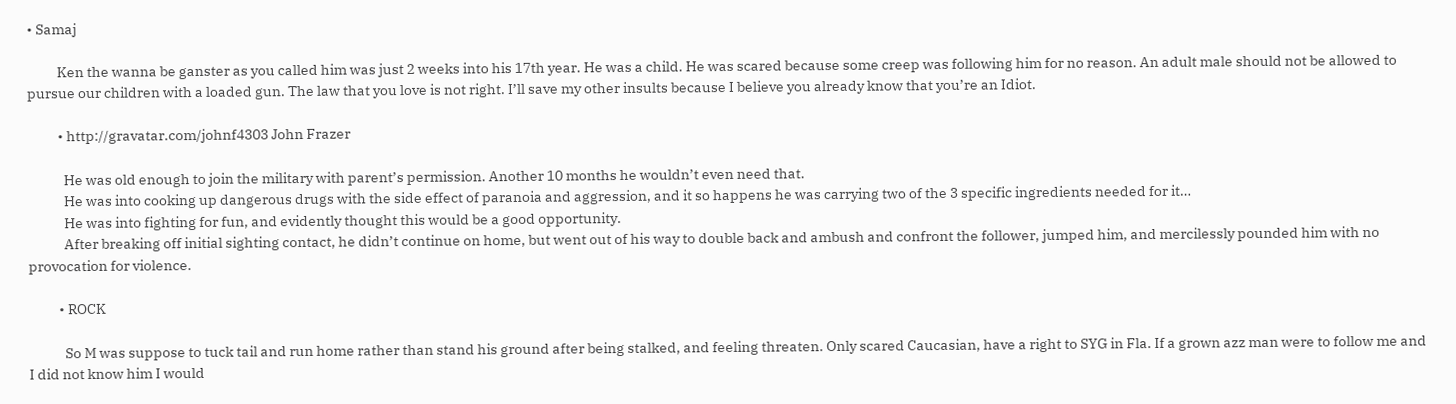• Samaj

          Ken the wanna be ganster as you called him was just 2 weeks into his 17th year. He was a child. He was scared because some creep was following him for no reason. An adult male should not be allowed to pursue our children with a loaded gun. The law that you love is not right. I’ll save my other insults because I believe you already know that you’re an Idiot.

          • http://gravatar.com/johnf4303 John Frazer

            He was old enough to join the military with parent’s permission. Another 10 months he wouldn’t even need that.
            He was into cooking up dangerous drugs with the side effect of paranoia and aggression, and it so happens he was carrying two of the 3 specific ingredients needed for it…
            He was into fighting for fun, and evidently thought this would be a good opportunity.
            After breaking off initial sighting contact, he didn’t continue on home, but went out of his way to double back and ambush and confront the follower, jumped him, and mercilessly pounded him with no provocation for violence.

          • ROCK

            So M was suppose to tuck tail and run home rather than stand his ground after being stalked, and feeling threaten. Only scared Caucasian, have a right to SYG in Fla. If a grown azz man were to follow me and I did not know him I would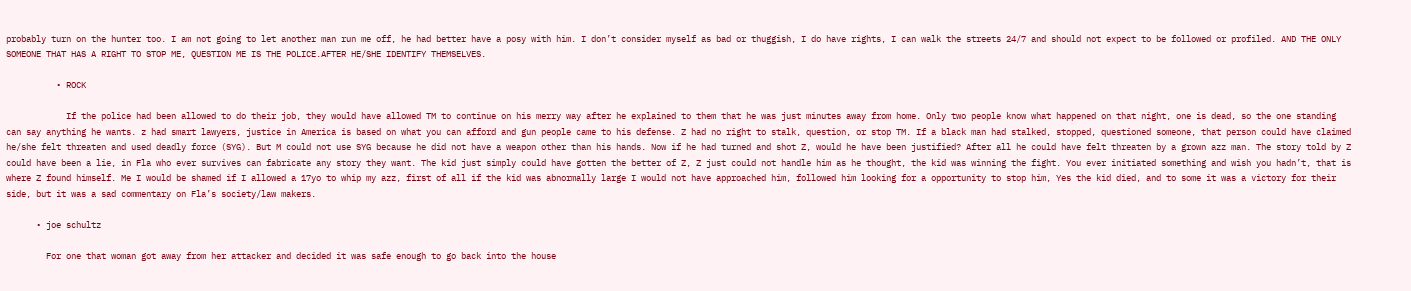probably turn on the hunter too. I am not going to let another man run me off, he had better have a posy with him. I don’t consider myself as bad or thuggish, I do have rights, I can walk the streets 24/7 and should not expect to be followed or profiled. AND THE ONLY SOMEONE THAT HAS A RIGHT TO STOP ME, QUESTION ME IS THE POLICE.AFTER HE/SHE IDENTIFY THEMSELVES.

          • ROCK

            If the police had been allowed to do their job, they would have allowed TM to continue on his merry way after he explained to them that he was just minutes away from home. Only two people know what happened on that night, one is dead, so the one standing can say anything he wants. z had smart lawyers, justice in America is based on what you can afford and gun people came to his defense. Z had no right to stalk, question, or stop TM. If a black man had stalked, stopped, questioned someone, that person could have claimed he/she felt threaten and used deadly force (SYG). But M could not use SYG because he did not have a weapon other than his hands. Now if he had turned and shot Z, would he have been justified? After all he could have felt threaten by a grown azz man. The story told by Z could have been a lie, in Fla who ever survives can fabricate any story they want. The kid just simply could have gotten the better of Z, Z just could not handle him as he thought, the kid was winning the fight. You ever initiated something and wish you hadn’t, that is where Z found himself. Me I would be shamed if I allowed a 17yo to whip my azz, first of all if the kid was abnormally large I would not have approached him, followed him looking for a opportunity to stop him, Yes the kid died, and to some it was a victory for their side, but it was a sad commentary on Fla’s society/law makers.

      • joe schultz

        For one that woman got away from her attacker and decided it was safe enough to go back into the house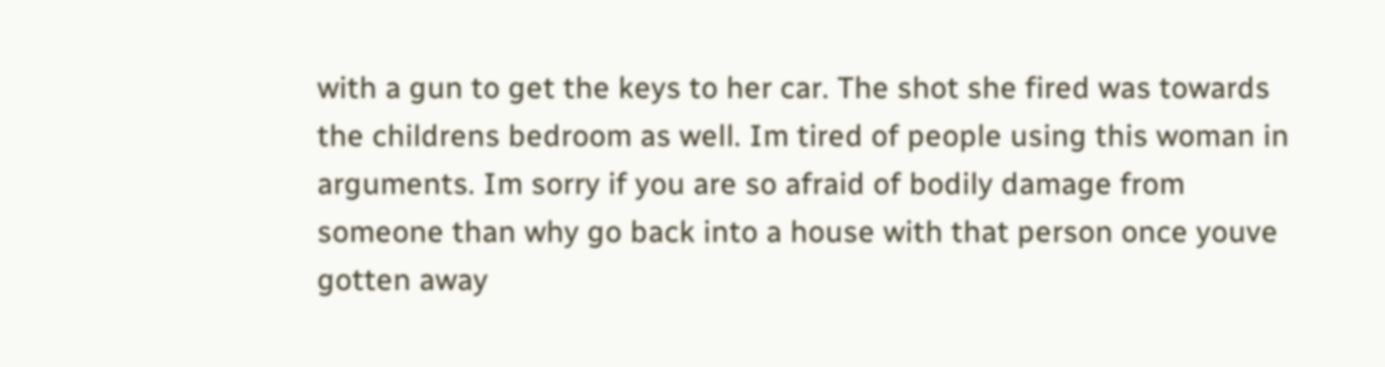with a gun to get the keys to her car. The shot she fired was towards the childrens bedroom as well. Im tired of people using this woman in arguments. Im sorry if you are so afraid of bodily damage from someone than why go back into a house with that person once youve gotten away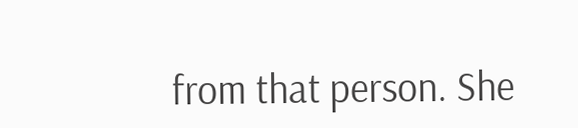from that person. She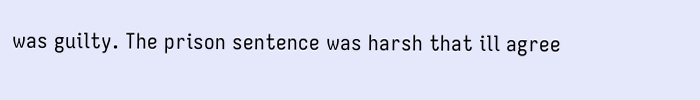was guilty. The prison sentence was harsh that ill agree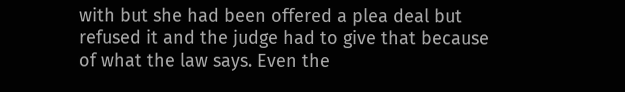with but she had been offered a plea deal but refused it and the judge had to give that because of what the law says. Even the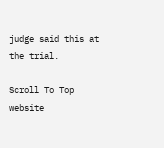judge said this at the trial.

Scroll To Top
website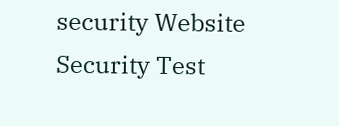security Website Security Test